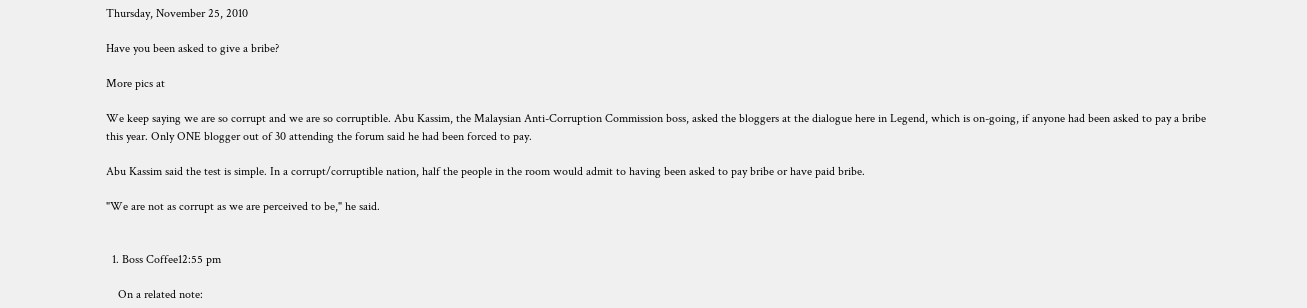Thursday, November 25, 2010

Have you been asked to give a bribe?

More pics at

We keep saying we are so corrupt and we are so corruptible. Abu Kassim, the Malaysian Anti-Corruption Commission boss, asked the bloggers at the dialogue here in Legend, which is on-going, if anyone had been asked to pay a bribe this year. Only ONE blogger out of 30 attending the forum said he had been forced to pay.

Abu Kassim said the test is simple. In a corrupt/corruptible nation, half the people in the room would admit to having been asked to pay bribe or have paid bribe.

"We are not as corrupt as we are perceived to be," he said.


  1. Boss Coffee12:55 pm

    On a related note: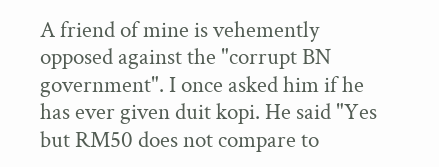A friend of mine is vehemently opposed against the "corrupt BN government". I once asked him if he has ever given duit kopi. He said "Yes but RM50 does not compare to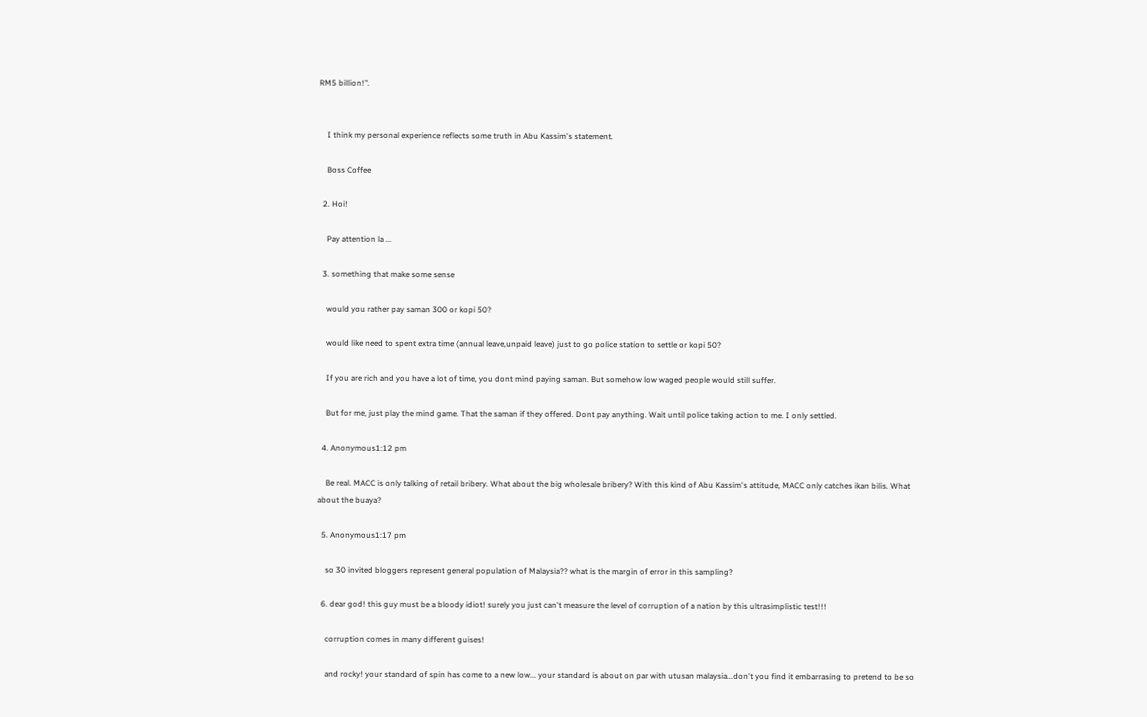RM5 billion!".


    I think my personal experience reflects some truth in Abu Kassim's statement.

    Boss Coffee

  2. Hoi!

    Pay attention la ...

  3. something that make some sense

    would you rather pay saman 300 or kopi 50?

    would like need to spent extra time (annual leave,unpaid leave) just to go police station to settle or kopi 50?

    If you are rich and you have a lot of time, you dont mind paying saman. But somehow low waged people would still suffer.

    But for me, just play the mind game. That the saman if they offered. Dont pay anything. Wait until police taking action to me. I only settled.

  4. Anonymous1:12 pm

    Be real. MACC is only talking of retail bribery. What about the big wholesale bribery? With this kind of Abu Kassim's attitude, MACC only catches ikan bilis. What about the buaya?

  5. Anonymous1:17 pm

    so 30 invited bloggers represent general population of Malaysia?? what is the margin of error in this sampling?

  6. dear god! this guy must be a bloody idiot! surely you just can't measure the level of corruption of a nation by this ultrasimplistic test!!!

    corruption comes in many different guises!

    and rocky! your standard of spin has come to a new low... your standard is about on par with utusan malaysia...don't you find it embarrasing to pretend to be so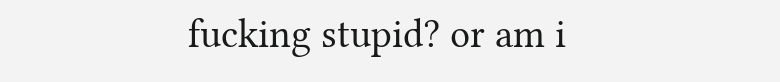fucking stupid? or am i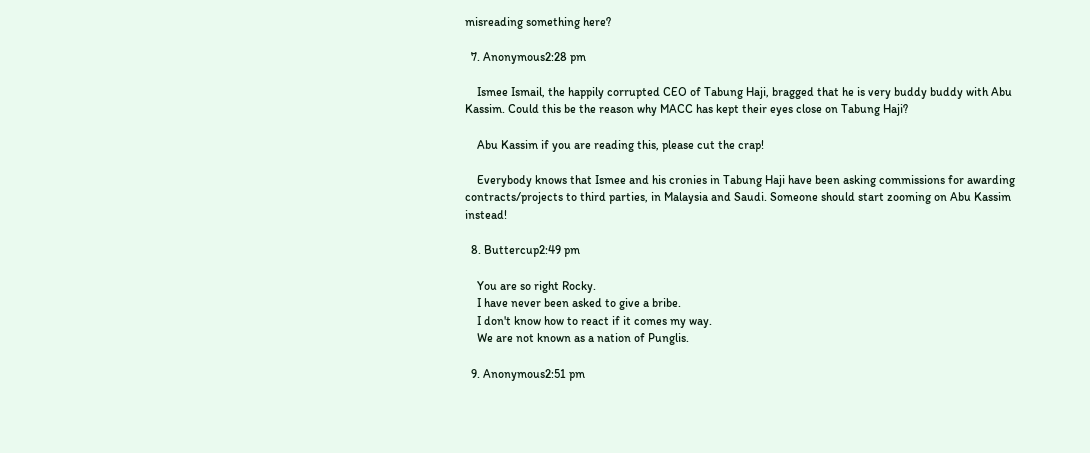misreading something here?

  7. Anonymous2:28 pm

    Ismee Ismail, the happily corrupted CEO of Tabung Haji, bragged that he is very buddy buddy with Abu Kassim. Could this be the reason why MACC has kept their eyes close on Tabung Haji?

    Abu Kassim if you are reading this, please cut the crap!

    Everybody knows that Ismee and his cronies in Tabung Haji have been asking commissions for awarding contracts/projects to third parties, in Malaysia and Saudi. Someone should start zooming on Abu Kassim instead!

  8. Buttercup2:49 pm

    You are so right Rocky.
    I have never been asked to give a bribe.
    I don't know how to react if it comes my way.
    We are not known as a nation of Punglis.

  9. Anonymous2:51 pm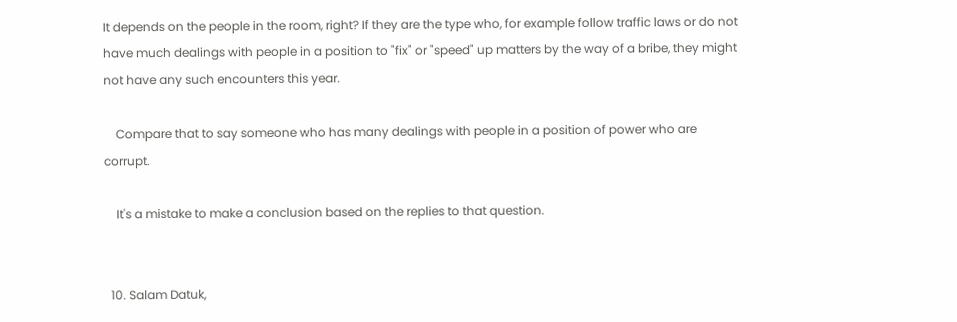It depends on the people in the room, right? If they are the type who, for example follow traffic laws or do not have much dealings with people in a position to "fix" or "speed" up matters by the way of a bribe, they might not have any such encounters this year.

    Compare that to say someone who has many dealings with people in a position of power who are corrupt.

    It's a mistake to make a conclusion based on the replies to that question.


  10. Salam Datuk,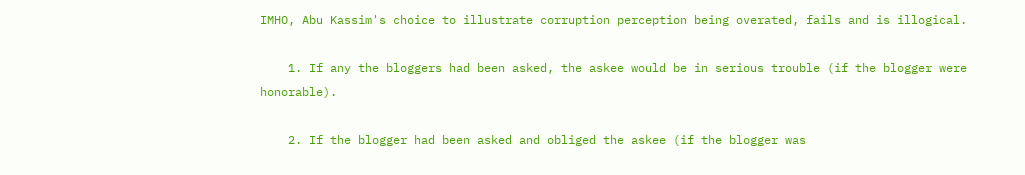IMHO, Abu Kassim's choice to illustrate corruption perception being overated, fails and is illogical.

    1. If any the bloggers had been asked, the askee would be in serious trouble (if the blogger were honorable).

    2. If the blogger had been asked and obliged the askee (if the blogger was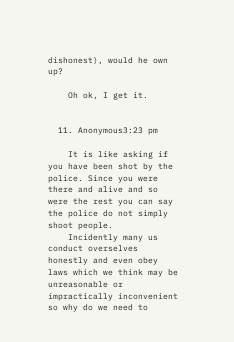dishonest), would he own up?

    Oh ok, I get it.


  11. Anonymous3:23 pm

    It is like asking if you have been shot by the police. Since you were there and alive and so were the rest you can say the police do not simply shoot people.
    Incidently many us conduct overselves honestly and even obey laws which we think may be unreasonable or impractically inconvenient so why do we need to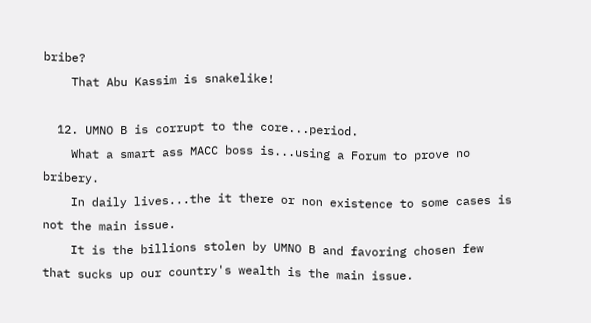bribe?
    That Abu Kassim is snakelike!

  12. UMNO B is corrupt to the core...period.
    What a smart ass MACC boss is...using a Forum to prove no bribery.
    In daily lives...the it there or non existence to some cases is not the main issue.
    It is the billions stolen by UMNO B and favoring chosen few that sucks up our country's wealth is the main issue.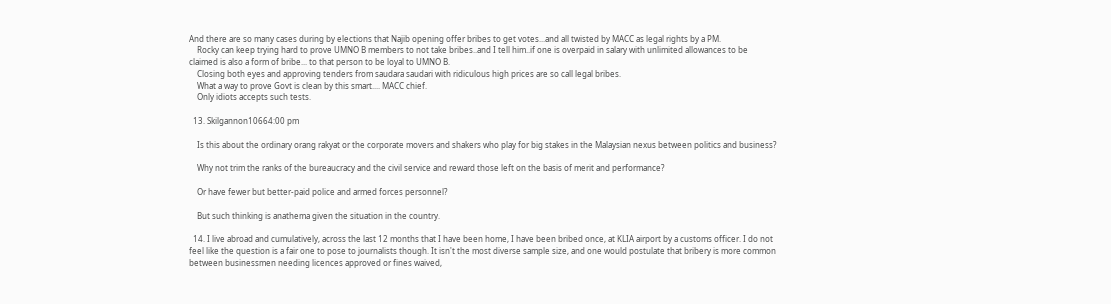And there are so many cases during by elections that Najib opening offer bribes to get votes...and all twisted by MACC as legal rights by a PM.
    Rocky can keep trying hard to prove UMNO B members to not take bribes..and I tell him..if one is overpaid in salary with unlimited allowances to be claimed is also a form of bribe... to that person to be loyal to UMNO B.
    Closing both eyes and approving tenders from saudara saudari with ridiculous high prices are so call legal bribes.
    What a way to prove Govt is clean by this smart.... MACC chief.
    Only idiots accepts such tests.

  13. Skilgannon10664:00 pm

    Is this about the ordinary orang rakyat or the corporate movers and shakers who play for big stakes in the Malaysian nexus between politics and business?

    Why not trim the ranks of the bureaucracy and the civil service and reward those left on the basis of merit and performance?

    Or have fewer but better-paid police and armed forces personnel?

    But such thinking is anathema given the situation in the country.

  14. I live abroad and cumulatively, across the last 12 months that I have been home, I have been bribed once, at KLIA airport by a customs officer. I do not feel like the question is a fair one to pose to journalists though. It isn't the most diverse sample size, and one would postulate that bribery is more common between businessmen needing licences approved or fines waived,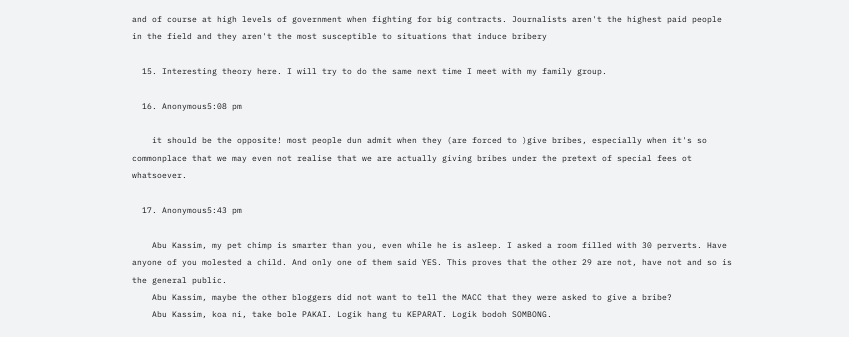and of course at high levels of government when fighting for big contracts. Journalists aren't the highest paid people in the field and they aren't the most susceptible to situations that induce bribery

  15. Interesting theory here. I will try to do the same next time I meet with my family group.

  16. Anonymous5:08 pm

    it should be the opposite! most people dun admit when they (are forced to )give bribes, especially when it's so commonplace that we may even not realise that we are actually giving bribes under the pretext of special fees ot whatsoever.

  17. Anonymous5:43 pm

    Abu Kassim, my pet chimp is smarter than you, even while he is asleep. I asked a room filled with 30 perverts. Have anyone of you molested a child. And only one of them said YES. This proves that the other 29 are not, have not and so is the general public.
    Abu Kassim, maybe the other bloggers did not want to tell the MACC that they were asked to give a bribe?
    Abu Kassim, koa ni, take bole PAKAI. Logik hang tu KEPARAT. Logik bodoh SOMBONG.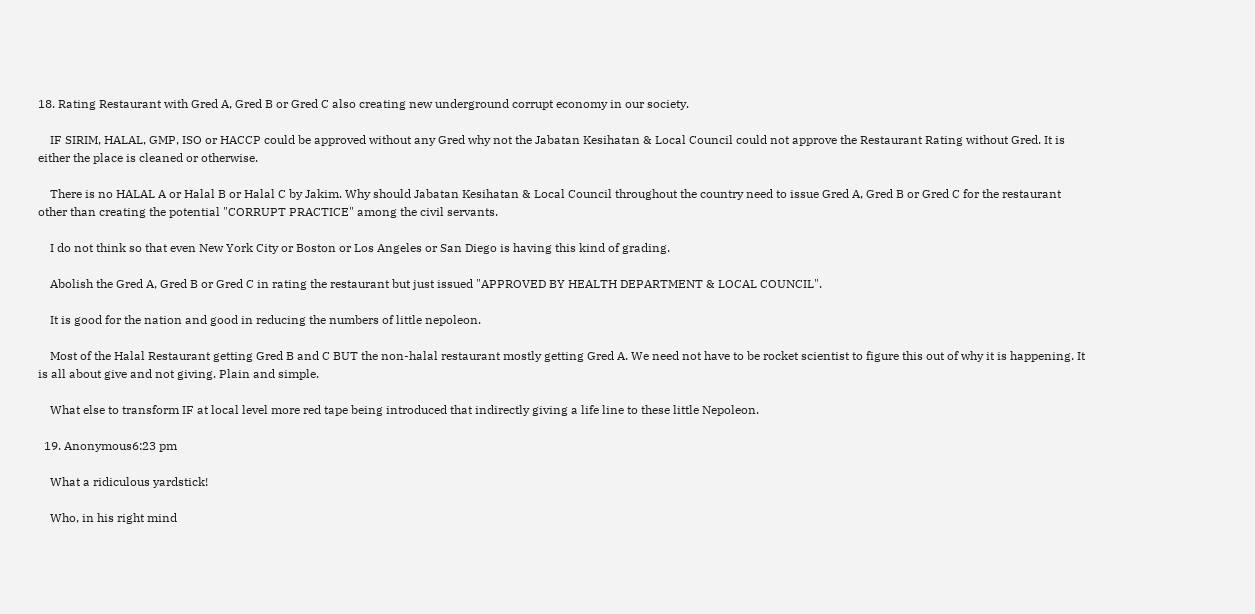18. Rating Restaurant with Gred A, Gred B or Gred C also creating new underground corrupt economy in our society.

    IF SIRIM, HALAL, GMP, ISO or HACCP could be approved without any Gred why not the Jabatan Kesihatan & Local Council could not approve the Restaurant Rating without Gred. It is either the place is cleaned or otherwise.

    There is no HALAL A or Halal B or Halal C by Jakim. Why should Jabatan Kesihatan & Local Council throughout the country need to issue Gred A, Gred B or Gred C for the restaurant other than creating the potential "CORRUPT PRACTICE" among the civil servants.

    I do not think so that even New York City or Boston or Los Angeles or San Diego is having this kind of grading.

    Abolish the Gred A, Gred B or Gred C in rating the restaurant but just issued "APPROVED BY HEALTH DEPARTMENT & LOCAL COUNCIL".

    It is good for the nation and good in reducing the numbers of little nepoleon.

    Most of the Halal Restaurant getting Gred B and C BUT the non-halal restaurant mostly getting Gred A. We need not have to be rocket scientist to figure this out of why it is happening. It is all about give and not giving. Plain and simple.

    What else to transform IF at local level more red tape being introduced that indirectly giving a life line to these little Nepoleon.

  19. Anonymous6:23 pm

    What a ridiculous yardstick!

    Who, in his right mind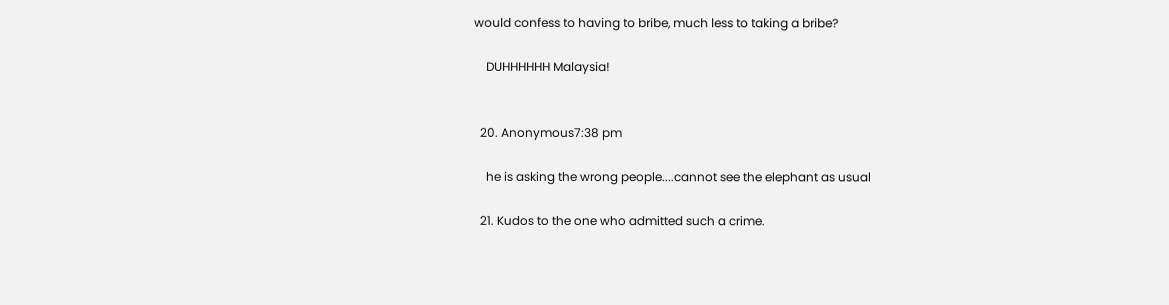would confess to having to bribe, much less to taking a bribe?

    DUHHHHHH Malaysia!


  20. Anonymous7:38 pm

    he is asking the wrong people....cannot see the elephant as usual

  21. Kudos to the one who admitted such a crime.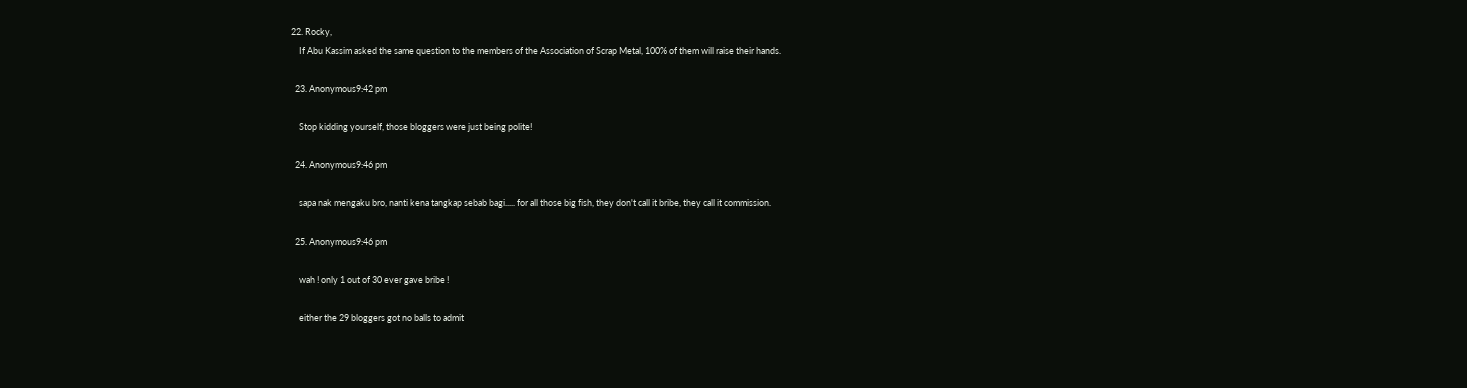22. Rocky,
    If Abu Kassim asked the same question to the members of the Association of Scrap Metal, 100% of them will raise their hands.

  23. Anonymous9:42 pm

    Stop kidding yourself, those bloggers were just being polite!

  24. Anonymous9:46 pm

    sapa nak mengaku bro, nanti kena tangkap sebab bagi..... for all those big fish, they don't call it bribe, they call it commission.

  25. Anonymous9:46 pm

    wah ! only 1 out of 30 ever gave bribe !

    either the 29 bloggers got no balls to admit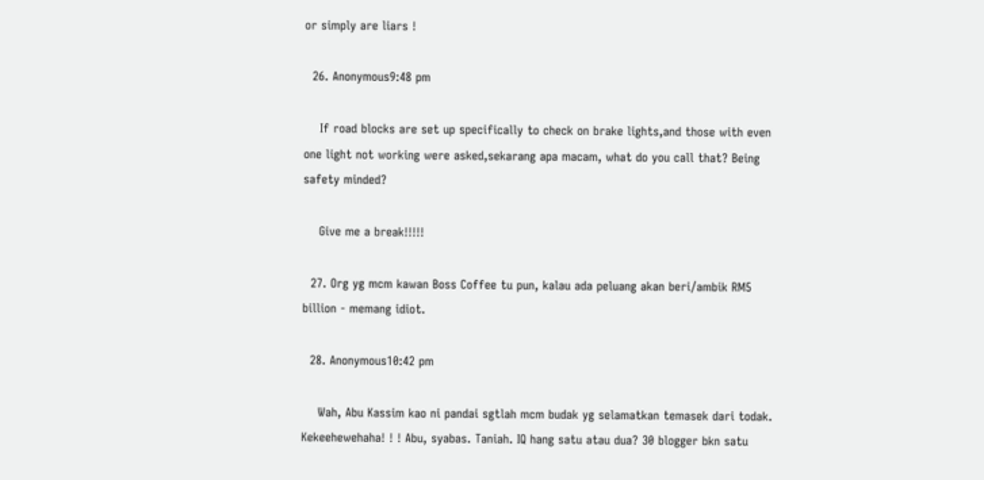or simply are liars !

  26. Anonymous9:48 pm

    If road blocks are set up specifically to check on brake lights,and those with even one light not working were asked,sekarang apa macam, what do you call that? Being safety minded?

    Give me a break!!!!!

  27. Org yg mcm kawan Boss Coffee tu pun, kalau ada peluang akan beri/ambik RM5 billion - memang idiot.

  28. Anonymous10:42 pm

    Wah, Abu Kassim kao ni pandai sgtlah mcm budak yg selamatkan temasek dari todak. Kekeehewehaha! ! ! Abu, syabas. Taniah. IQ hang satu atau dua? 30 blogger bkn satu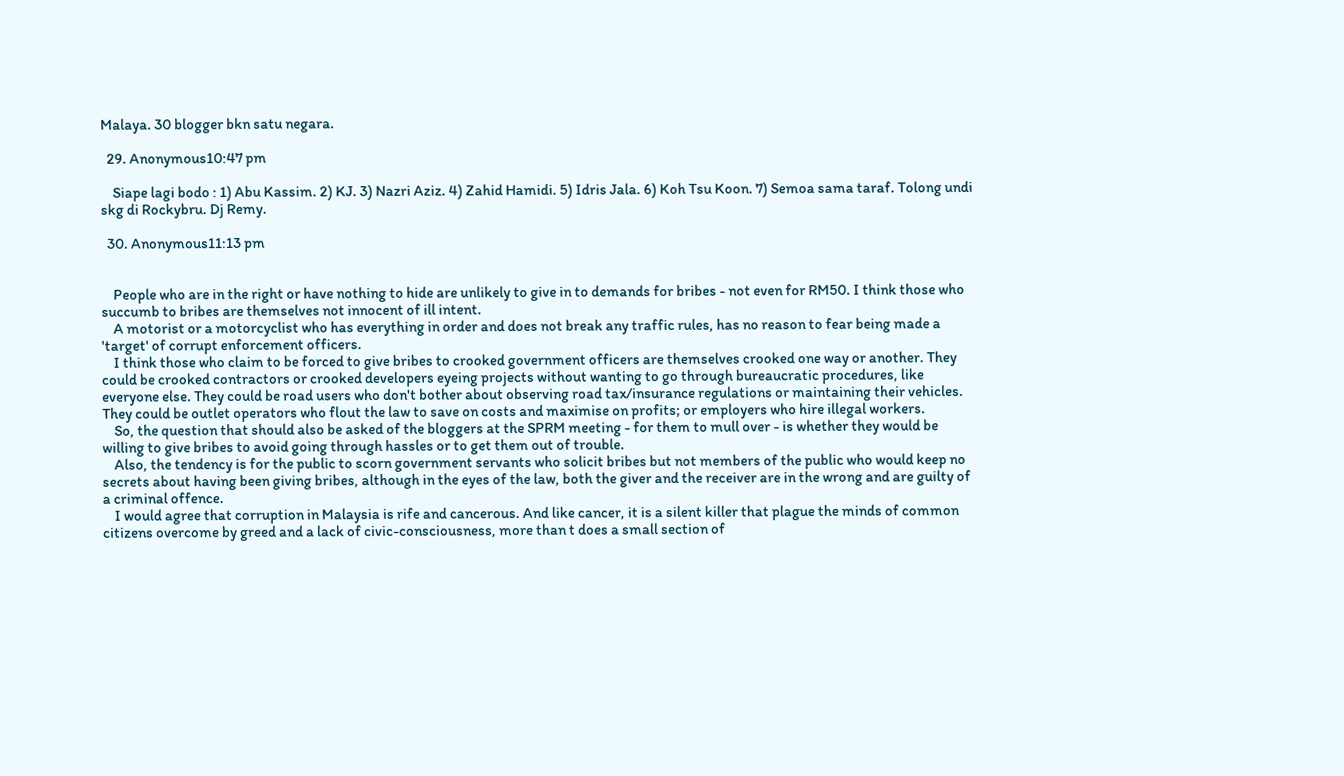Malaya. 30 blogger bkn satu negara.

  29. Anonymous10:47 pm

    Siape lagi bodo : 1) Abu Kassim. 2) KJ. 3) Nazri Aziz. 4) Zahid Hamidi. 5) Idris Jala. 6) Koh Tsu Koon. 7) Semoa sama taraf. Tolong undi skg di Rockybru. Dj Remy.

  30. Anonymous11:13 pm


    People who are in the right or have nothing to hide are unlikely to give in to demands for bribes - not even for RM50. I think those who succumb to bribes are themselves not innocent of ill intent.
    A motorist or a motorcyclist who has everything in order and does not break any traffic rules, has no reason to fear being made a 'target' of corrupt enforcement officers.
    I think those who claim to be forced to give bribes to crooked government officers are themselves crooked one way or another. They could be crooked contractors or crooked developers eyeing projects without wanting to go through bureaucratic procedures, like everyone else. They could be road users who don't bother about observing road tax/insurance regulations or maintaining their vehicles. They could be outlet operators who flout the law to save on costs and maximise on profits; or employers who hire illegal workers.
    So, the question that should also be asked of the bloggers at the SPRM meeting - for them to mull over - is whether they would be willing to give bribes to avoid going through hassles or to get them out of trouble.
    Also, the tendency is for the public to scorn government servants who solicit bribes but not members of the public who would keep no secrets about having been giving bribes, although in the eyes of the law, both the giver and the receiver are in the wrong and are guilty of a criminal offence.
    I would agree that corruption in Malaysia is rife and cancerous. And like cancer, it is a silent killer that plague the minds of common citizens overcome by greed and a lack of civic-consciousness, more than t does a small section of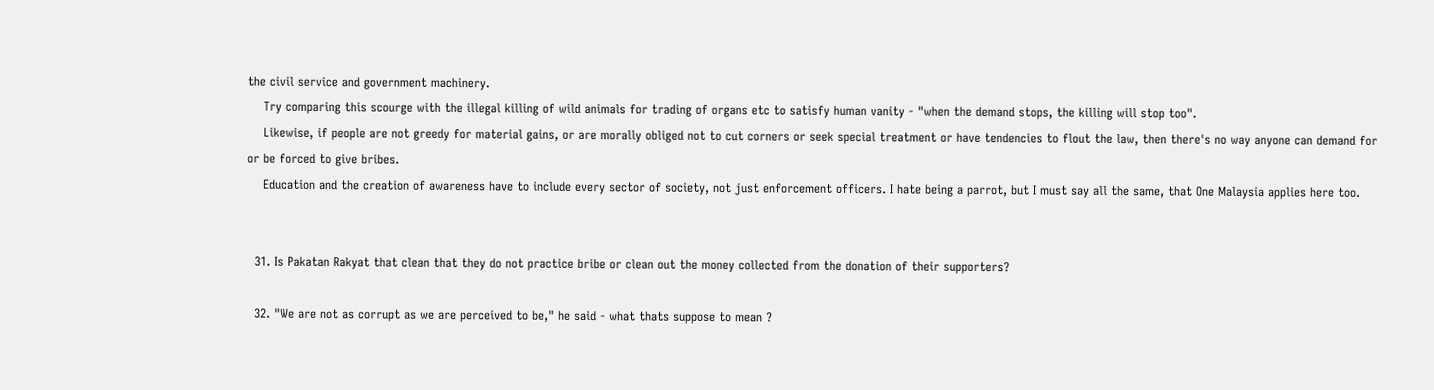the civil service and government machinery.
    Try comparing this scourge with the illegal killing of wild animals for trading of organs etc to satisfy human vanity - "when the demand stops, the killing will stop too".
    Likewise, if people are not greedy for material gains, or are morally obliged not to cut corners or seek special treatment or have tendencies to flout the law, then there's no way anyone can demand for or be forced to give bribes.
    Education and the creation of awareness have to include every sector of society, not just enforcement officers. I hate being a parrot, but I must say all the same, that One Malaysia applies here too.


  31. Is Pakatan Rakyat that clean that they do not practice bribe or clean out the money collected from the donation of their supporters?

  32. "We are not as corrupt as we are perceived to be," he said - what thats suppose to mean ?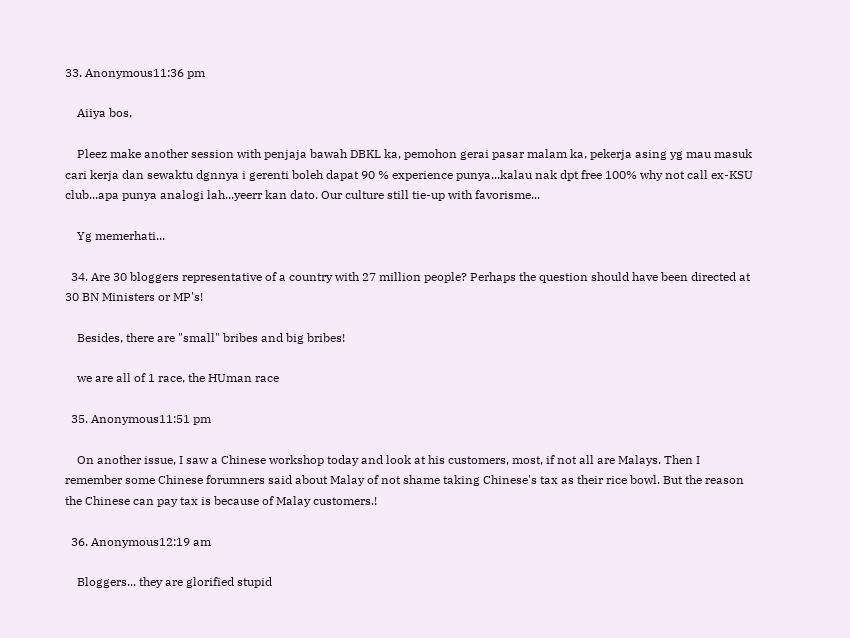33. Anonymous11:36 pm

    Aiiya bos,

    Pleez make another session with penjaja bawah DBKL ka, pemohon gerai pasar malam ka, pekerja asing yg mau masuk cari kerja dan sewaktu dgnnya i gerenti boleh dapat 90 % experience punya...kalau nak dpt free 100% why not call ex-KSU club...apa punya analogi lah...yeerr kan dato. Our culture still tie-up with favorisme...

    Yg memerhati...

  34. Are 30 bloggers representative of a country with 27 million people? Perhaps the question should have been directed at 30 BN Ministers or MP's!

    Besides, there are "small" bribes and big bribes!

    we are all of 1 race, the HUman race

  35. Anonymous11:51 pm

    On another issue, I saw a Chinese workshop today and look at his customers, most, if not all are Malays. Then I remember some Chinese forumners said about Malay of not shame taking Chinese's tax as their rice bowl. But the reason the Chinese can pay tax is because of Malay customers.!

  36. Anonymous12:19 am

    Bloggers... they are glorified stupid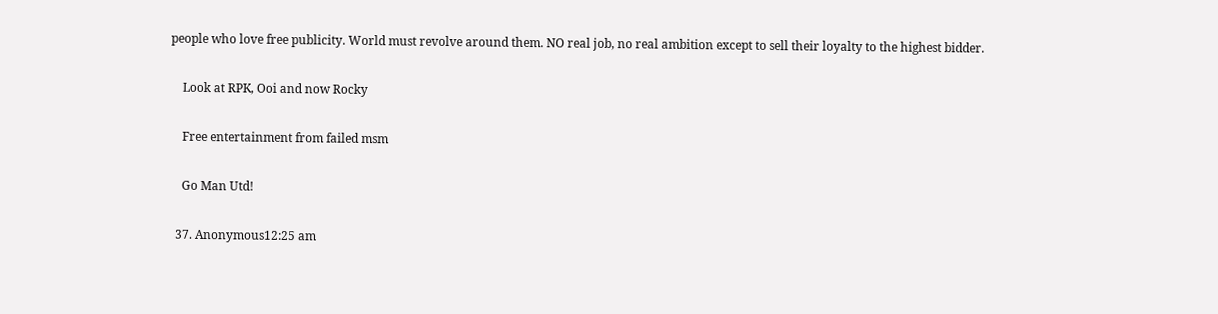people who love free publicity. World must revolve around them. NO real job, no real ambition except to sell their loyalty to the highest bidder.

    Look at RPK, Ooi and now Rocky

    Free entertainment from failed msm

    Go Man Utd!

  37. Anonymous12:25 am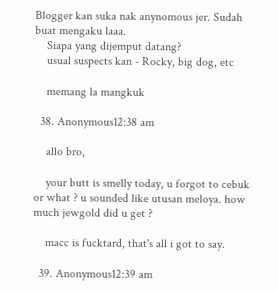Blogger kan suka nak anynomous jer. Sudah buat mengaku laaa.
    Siapa yang dijemput datang?
    usual suspects kan - Rocky, big dog, etc

    memang la mangkuk

  38. Anonymous12:38 am

    allo bro,

    your butt is smelly today, u forgot to cebuk or what ? u sounded like utusan meloya. how much jewgold did u get ?

    macc is fucktard, that's all i got to say.

  39. Anonymous12:39 am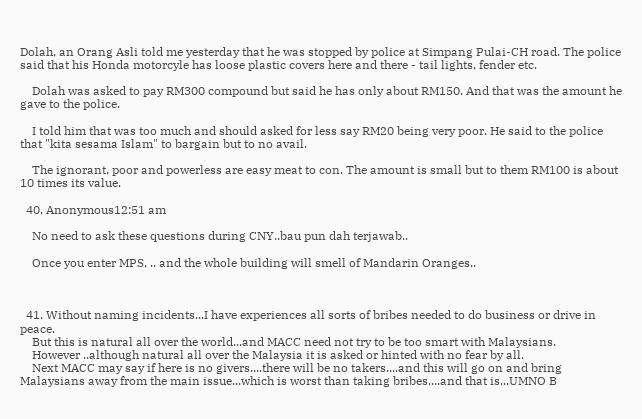Dolah, an Orang Asli told me yesterday that he was stopped by police at Simpang Pulai-CH road. The police said that his Honda motorcyle has loose plastic covers here and there - tail lights, fender etc.

    Dolah was asked to pay RM300 compound but said he has only about RM150. And that was the amount he gave to the police.

    I told him that was too much and should asked for less say RM20 being very poor. He said to the police that "kita sesama Islam" to bargain but to no avail.

    The ignorant, poor and powerless are easy meat to con. The amount is small but to them RM100 is about 10 times its value.

  40. Anonymous12:51 am

    No need to ask these questions during CNY..bau pun dah terjawab..

    Once you enter MPS, .. and the whole building will smell of Mandarin Oranges..



  41. Without naming incidents...I have experiences all sorts of bribes needed to do business or drive in peace.
    But this is natural all over the world...and MACC need not try to be too smart with Malaysians.
    However ..although natural all over the Malaysia it is asked or hinted with no fear by all.
    Next MACC may say if here is no givers....there will be no takers....and this will go on and bring Malaysians away from the main issue...which is worst than taking bribes....and that is...UMNO B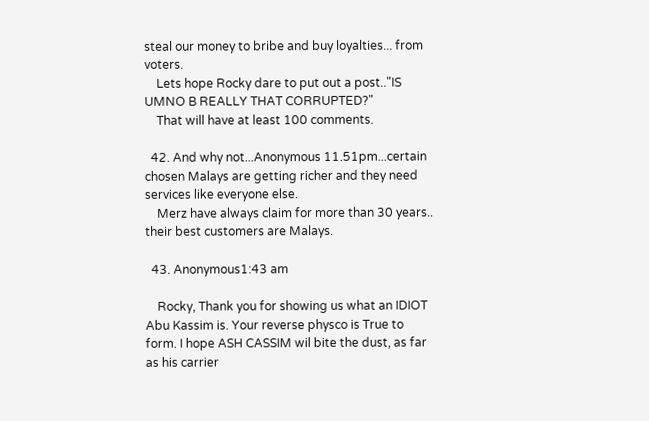steal our money to bribe and buy loyalties... from voters.
    Lets hope Rocky dare to put out a post.."IS UMNO B REALLY THAT CORRUPTED?"
    That will have at least 100 comments.

  42. And why not...Anonymous 11.51pm...certain chosen Malays are getting richer and they need services like everyone else.
    Merz have always claim for more than 30 years.. their best customers are Malays.

  43. Anonymous1:43 am

    Rocky, Thank you for showing us what an IDIOT Abu Kassim is. Your reverse physco is True to form. I hope ASH CASSIM wil bite the dust, as far as his carrier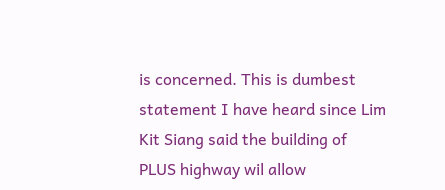is concerned. This is dumbest statement I have heard since Lim Kit Siang said the building of PLUS highway wil allow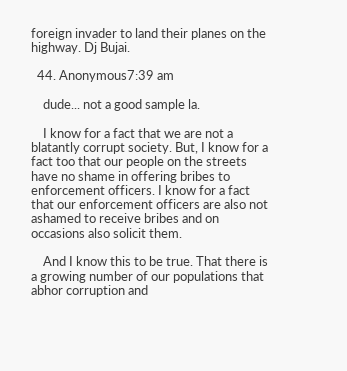foreign invader to land their planes on the highway. Dj Bujai.

  44. Anonymous7:39 am

    dude... not a good sample la.

    I know for a fact that we are not a blatantly corrupt society. But, I know for a fact too that our people on the streets have no shame in offering bribes to enforcement officers. I know for a fact that our enforcement officers are also not ashamed to receive bribes and on occasions also solicit them.

    And I know this to be true. That there is a growing number of our populations that abhor corruption and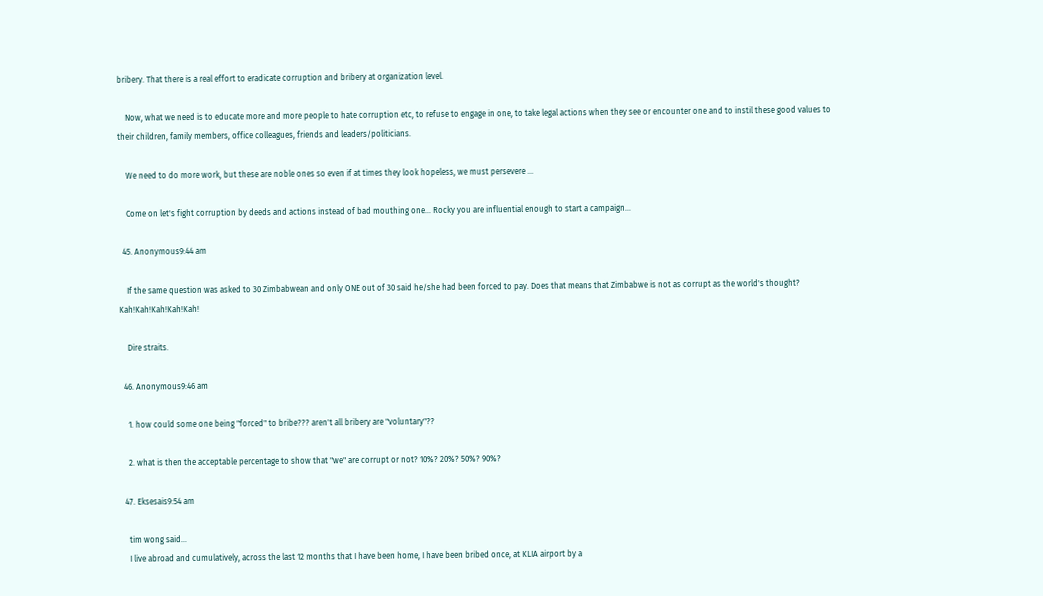bribery. That there is a real effort to eradicate corruption and bribery at organization level.

    Now, what we need is to educate more and more people to hate corruption etc, to refuse to engage in one, to take legal actions when they see or encounter one and to instil these good values to their children, family members, office colleagues, friends and leaders/politicians.

    We need to do more work, but these are noble ones so even if at times they look hopeless, we must persevere ...

    Come on let's fight corruption by deeds and actions instead of bad mouthing one... Rocky you are influential enough to start a campaign...

  45. Anonymous9:44 am

    If the same question was asked to 30 Zimbabwean and only ONE out of 30 said he/she had been forced to pay. Does that means that Zimbabwe is not as corrupt as the world's thought? Kah!Kah!Kah!Kah!Kah!

    Dire straits.

  46. Anonymous9:46 am

    1. how could some one being "forced" to bribe??? aren't all bribery are "voluntary"??

    2. what is then the acceptable percentage to show that "we" are corrupt or not? 10%? 20%? 50%? 90%?

  47. Eksesais9:54 am

    tim wong said...
    I live abroad and cumulatively, across the last 12 months that I have been home, I have been bribed once, at KLIA airport by a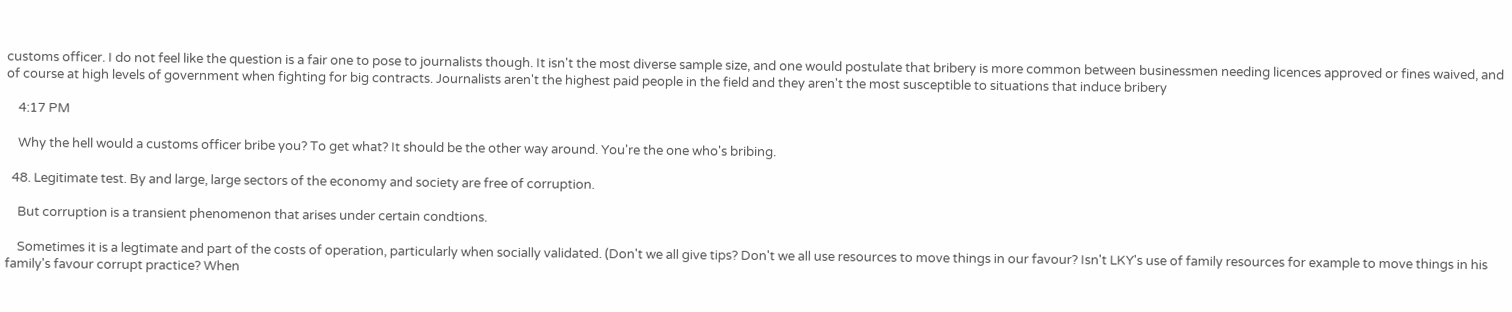customs officer. I do not feel like the question is a fair one to pose to journalists though. It isn't the most diverse sample size, and one would postulate that bribery is more common between businessmen needing licences approved or fines waived, and of course at high levels of government when fighting for big contracts. Journalists aren't the highest paid people in the field and they aren't the most susceptible to situations that induce bribery

    4:17 PM

    Why the hell would a customs officer bribe you? To get what? It should be the other way around. You're the one who's bribing.

  48. Legitimate test. By and large, large sectors of the economy and society are free of corruption.

    But corruption is a transient phenomenon that arises under certain condtions.

    Sometimes it is a legtimate and part of the costs of operation, particularly when socially validated. (Don't we all give tips? Don't we all use resources to move things in our favour? Isn't LKY's use of family resources for example to move things in his family's favour corrupt practice? When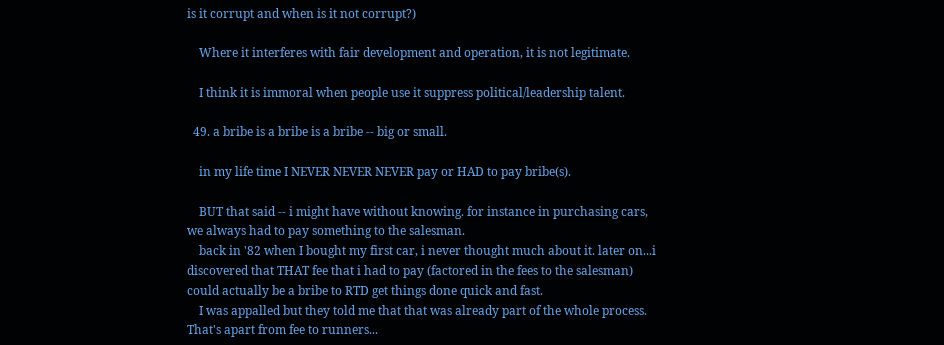is it corrupt and when is it not corrupt?)

    Where it interferes with fair development and operation, it is not legitimate.

    I think it is immoral when people use it suppress political/leadership talent.

  49. a bribe is a bribe is a bribe -- big or small.

    in my life time I NEVER NEVER NEVER pay or HAD to pay bribe(s).

    BUT that said -- i might have without knowing. for instance in purchasing cars, we always had to pay something to the salesman.
    back in '82 when I bought my first car, i never thought much about it. later on...i discovered that THAT fee that i had to pay (factored in the fees to the salesman) could actually be a bribe to RTD get things done quick and fast.
    I was appalled but they told me that that was already part of the whole process. That's apart from fee to runners...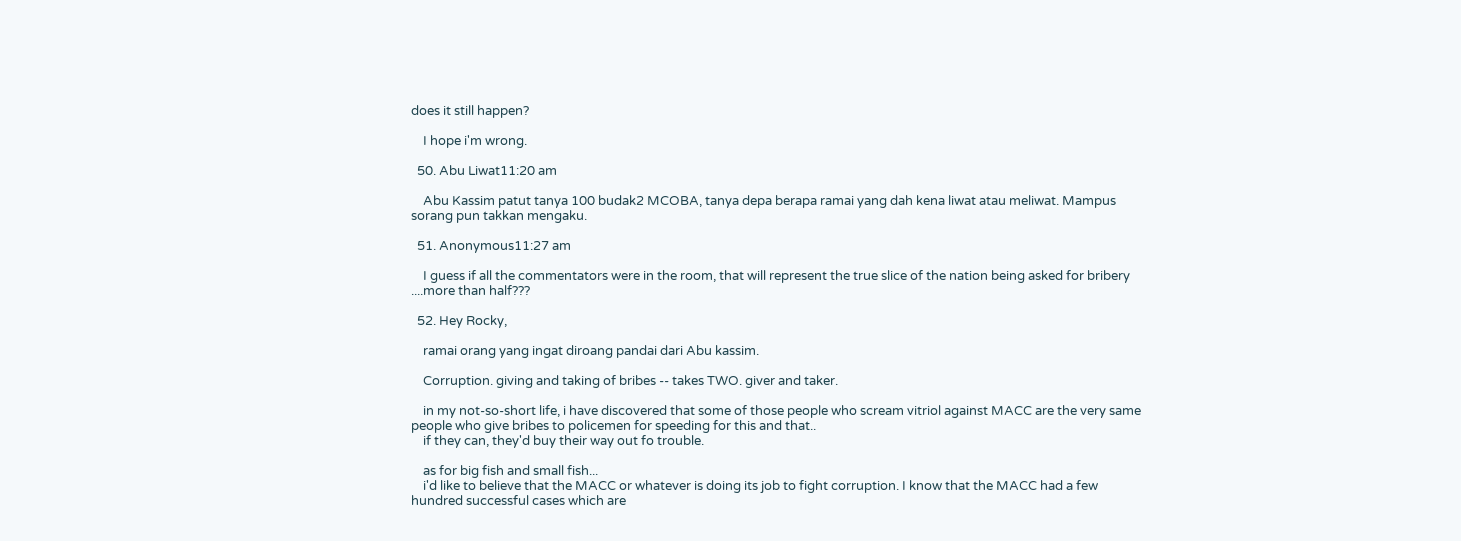does it still happen?

    I hope i'm wrong.

  50. Abu Liwat11:20 am

    Abu Kassim patut tanya 100 budak2 MCOBA, tanya depa berapa ramai yang dah kena liwat atau meliwat. Mampus sorang pun takkan mengaku.

  51. Anonymous11:27 am

    I guess if all the commentators were in the room, that will represent the true slice of the nation being asked for bribery ....more than half???

  52. Hey Rocky,

    ramai orang yang ingat diroang pandai dari Abu kassim.

    Corruption. giving and taking of bribes -- takes TWO. giver and taker.

    in my not-so-short life, i have discovered that some of those people who scream vitriol against MACC are the very same people who give bribes to policemen for speeding for this and that..
    if they can, they'd buy their way out fo trouble.

    as for big fish and small fish...
    i'd like to believe that the MACC or whatever is doing its job to fight corruption. I know that the MACC had a few hundred successful cases which are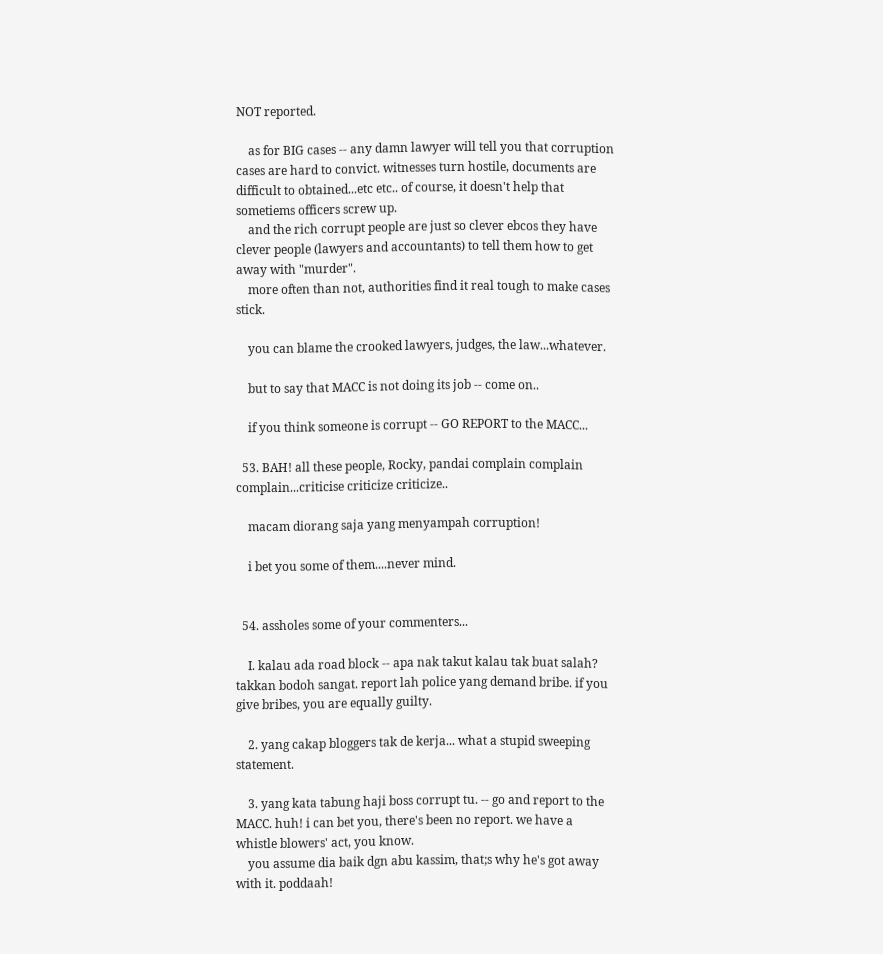NOT reported.

    as for BIG cases -- any damn lawyer will tell you that corruption cases are hard to convict. witnesses turn hostile, documents are difficult to obtained...etc etc.. of course, it doesn't help that sometiems officers screw up.
    and the rich corrupt people are just so clever ebcos they have clever people (lawyers and accountants) to tell them how to get away with "murder".
    more often than not, authorities find it real tough to make cases stick.

    you can blame the crooked lawyers, judges, the law...whatever.

    but to say that MACC is not doing its job -- come on..

    if you think someone is corrupt -- GO REPORT to the MACC...

  53. BAH! all these people, Rocky, pandai complain complain complain...criticise criticize criticize..

    macam diorang saja yang menyampah corruption!

    i bet you some of them....never mind.


  54. assholes some of your commenters...

    I. kalau ada road block -- apa nak takut kalau tak buat salah? takkan bodoh sangat. report lah police yang demand bribe. if you give bribes, you are equally guilty.

    2. yang cakap bloggers tak de kerja... what a stupid sweeping statement.

    3. yang kata tabung haji boss corrupt tu. -- go and report to the MACC. huh! i can bet you, there's been no report. we have a whistle blowers' act, you know.
    you assume dia baik dgn abu kassim, that;s why he's got away with it. poddaah!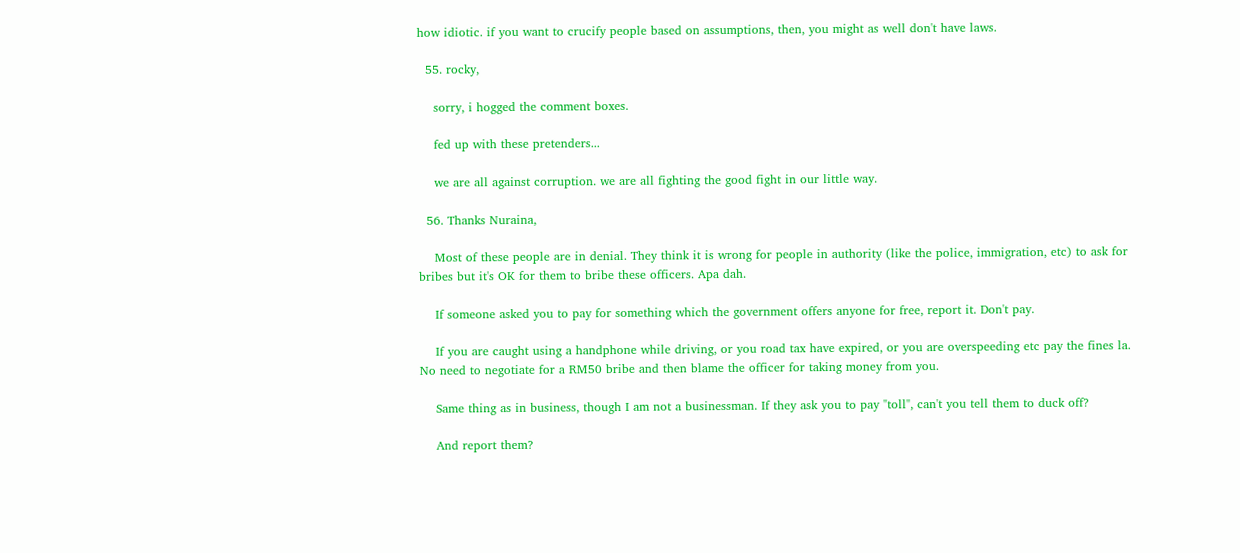how idiotic. if you want to crucify people based on assumptions, then, you might as well don't have laws.

  55. rocky,

    sorry, i hogged the comment boxes.

    fed up with these pretenders...

    we are all against corruption. we are all fighting the good fight in our little way.

  56. Thanks Nuraina,

    Most of these people are in denial. They think it is wrong for people in authority (like the police, immigration, etc) to ask for bribes but it's OK for them to bribe these officers. Apa dah.

    If someone asked you to pay for something which the government offers anyone for free, report it. Don't pay.

    If you are caught using a handphone while driving, or you road tax have expired, or you are overspeeding etc pay the fines la. No need to negotiate for a RM50 bribe and then blame the officer for taking money from you.

    Same thing as in business, though I am not a businessman. If they ask you to pay "toll", can't you tell them to duck off?

    And report them?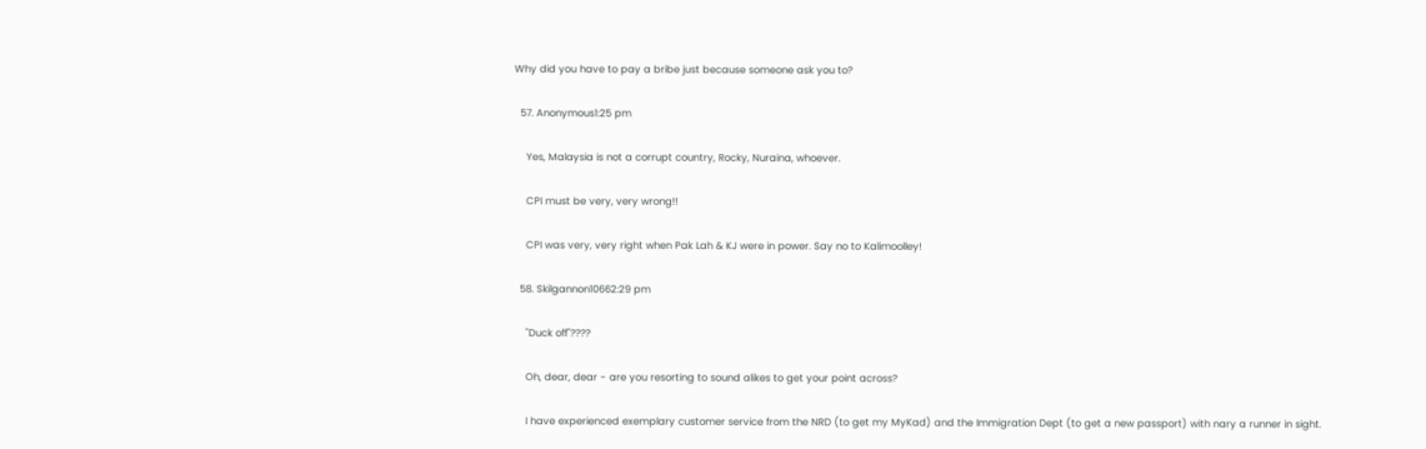Why did you have to pay a bribe just because someone ask you to?

  57. Anonymous1:25 pm

    Yes, Malaysia is not a corrupt country, Rocky, Nuraina, whoever.

    CPI must be very, very wrong!!

    CPI was very, very right when Pak Lah & KJ were in power. Say no to Kalimoolley!

  58. Skilgannon10662:29 pm

    "Duck off"????

    Oh, dear, dear - are you resorting to sound alikes to get your point across?

    I have experienced exemplary customer service from the NRD (to get my MyKad) and the Immigration Dept (to get a new passport) with nary a runner in sight.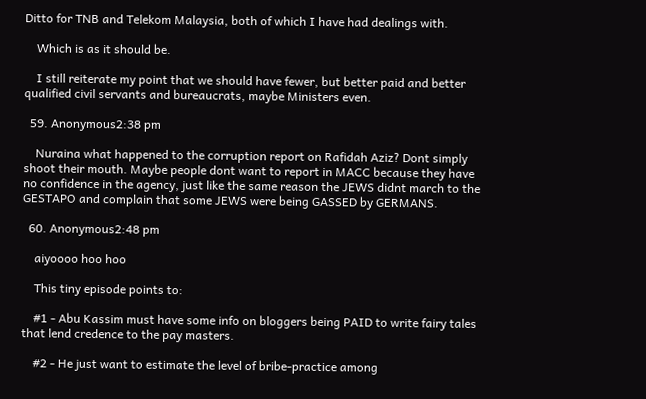Ditto for TNB and Telekom Malaysia, both of which I have had dealings with.

    Which is as it should be.

    I still reiterate my point that we should have fewer, but better paid and better qualified civil servants and bureaucrats, maybe Ministers even.

  59. Anonymous2:38 pm

    Nuraina what happened to the corruption report on Rafidah Aziz? Dont simply shoot their mouth. Maybe people dont want to report in MACC because they have no confidence in the agency, just like the same reason the JEWS didnt march to the GESTAPO and complain that some JEWS were being GASSED by GERMANS.

  60. Anonymous2:48 pm

    aiyoooo hoo hoo

    This tiny episode points to:

    #1 - Abu Kassim must have some info on bloggers being PAID to write fairy tales that lend credence to the pay masters.

    #2 - He just want to estimate the level of bribe-practice among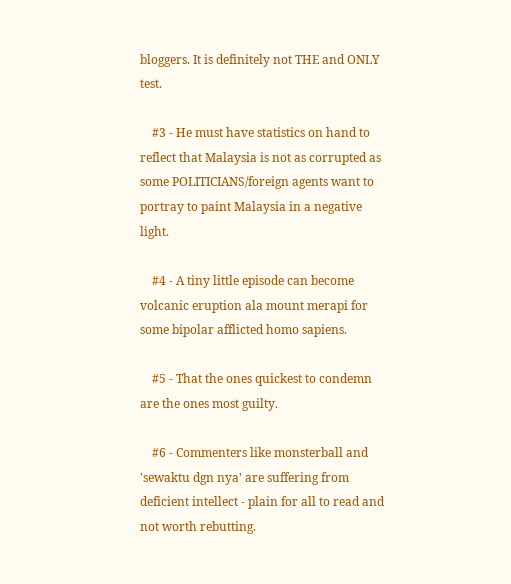bloggers. It is definitely not THE and ONLY test.

    #3 - He must have statistics on hand to reflect that Malaysia is not as corrupted as some POLITICIANS/foreign agents want to portray to paint Malaysia in a negative light.

    #4 - A tiny little episode can become volcanic eruption ala mount merapi for some bipolar afflicted homo sapiens.

    #5 - That the ones quickest to condemn are the ones most guilty.

    #6 - Commenters like monsterball and 'sewaktu dgn nya' are suffering from deficient intellect - plain for all to read and not worth rebutting.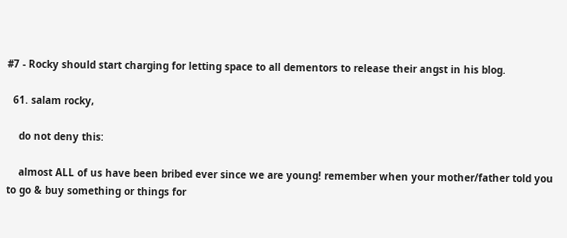#7 - Rocky should start charging for letting space to all dementors to release their angst in his blog.

  61. salam rocky,

    do not deny this:

    almost ALL of us have been bribed ever since we are young! remember when your mother/father told you to go & buy something or things for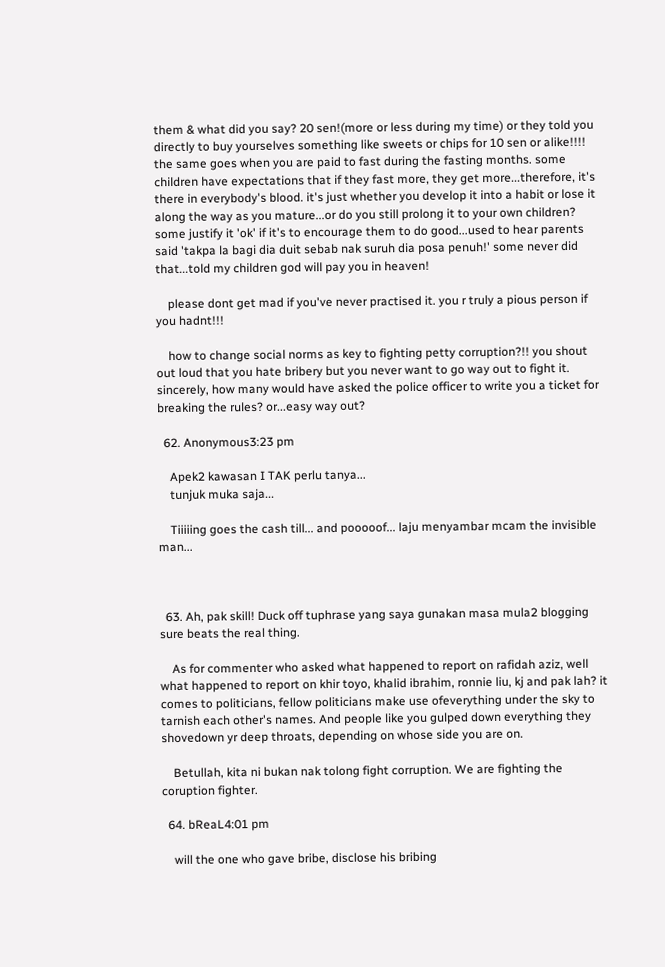them & what did you say? 20 sen!(more or less during my time) or they told you directly to buy yourselves something like sweets or chips for 10 sen or alike!!!! the same goes when you are paid to fast during the fasting months. some children have expectations that if they fast more, they get more...therefore, it's there in everybody's blood. it's just whether you develop it into a habit or lose it along the way as you mature...or do you still prolong it to your own children? some justify it 'ok' if it's to encourage them to do good...used to hear parents said 'takpa la bagi dia duit sebab nak suruh dia posa penuh!' some never did that...told my children god will pay you in heaven!

    please dont get mad if you've never practised it. you r truly a pious person if you hadnt!!!

    how to change social norms as key to fighting petty corruption?!! you shout out loud that you hate bribery but you never want to go way out to fight it. sincerely, how many would have asked the police officer to write you a ticket for breaking the rules? or...easy way out?

  62. Anonymous3:23 pm

    Apek2 kawasan I TAK perlu tanya...
    tunjuk muka saja...

    Tiiiiing goes the cash till... and pooooof... laju menyambar mcam the invisible man...



  63. Ah, pak skill! Duck off tuphrase yang saya gunakan masa mula2 blogging sure beats the real thing.

    As for commenter who asked what happened to report on rafidah aziz, well what happened to report on khir toyo, khalid ibrahim, ronnie liu, kj and pak lah? it comes to politicians, fellow politicians make use ofeverything under the sky to tarnish each other's names. And people like you gulped down everything they shovedown yr deep throats, depending on whose side you are on.

    Betullah, kita ni bukan nak tolong fight corruption. We are fighting the coruption fighter.

  64. bReaL4:01 pm

    will the one who gave bribe, disclose his bribing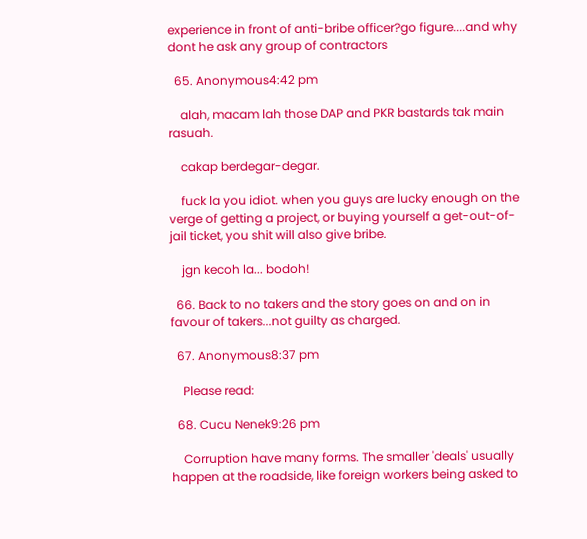experience in front of anti-bribe officer?go figure....and why dont he ask any group of contractors

  65. Anonymous4:42 pm

    alah, macam lah those DAP and PKR bastards tak main rasuah.

    cakap berdegar-degar.

    fuck la you idiot. when you guys are lucky enough on the verge of getting a project, or buying yourself a get-out-of-jail ticket, you shit will also give bribe.

    jgn kecoh la... bodoh!

  66. Back to no takers and the story goes on and on in favour of takers...not guilty as charged.

  67. Anonymous8:37 pm

    Please read:

  68. Cucu Nenek9:26 pm

    Corruption have many forms. The smaller 'deals' usually happen at the roadside, like foreign workers being asked to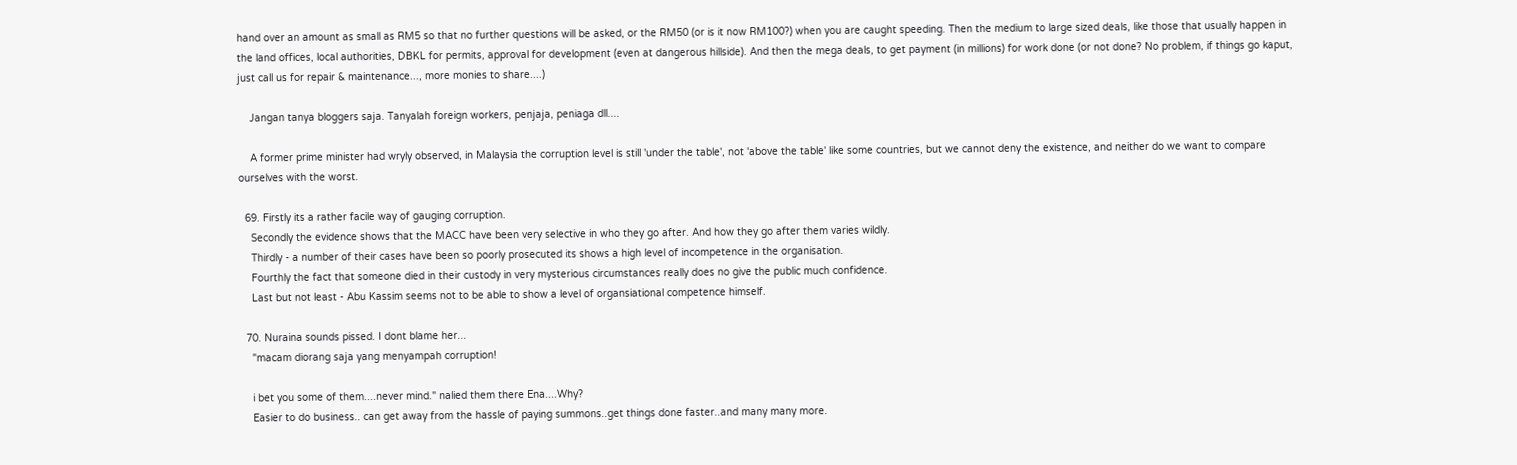hand over an amount as small as RM5 so that no further questions will be asked, or the RM50 (or is it now RM100?) when you are caught speeding. Then the medium to large sized deals, like those that usually happen in the land offices, local authorities, DBKL for permits, approval for development (even at dangerous hillside). And then the mega deals, to get payment (in millions) for work done (or not done? No problem, if things go kaput, just call us for repair & maintenance..., more monies to share....)

    Jangan tanya bloggers saja. Tanyalah foreign workers, penjaja, peniaga dll....

    A former prime minister had wryly observed, in Malaysia the corruption level is still 'under the table', not 'above the table' like some countries, but we cannot deny the existence, and neither do we want to compare ourselves with the worst.

  69. Firstly its a rather facile way of gauging corruption.
    Secondly the evidence shows that the MACC have been very selective in who they go after. And how they go after them varies wildly.
    Thirdly - a number of their cases have been so poorly prosecuted its shows a high level of incompetence in the organisation.
    Fourthly the fact that someone died in their custody in very mysterious circumstances really does no give the public much confidence.
    Last but not least - Abu Kassim seems not to be able to show a level of organsiational competence himself.

  70. Nuraina sounds pissed. I dont blame her...
    "macam diorang saja yang menyampah corruption!

    i bet you some of them....never mind." nalied them there Ena....Why?
    Easier to do business.. can get away from the hassle of paying summons..get things done faster..and many many more.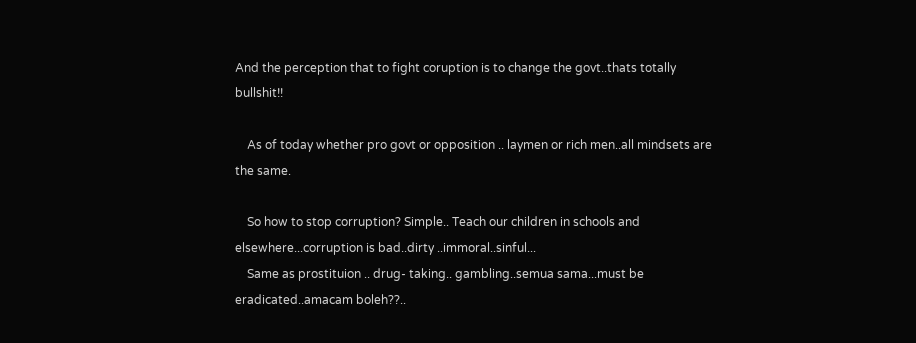And the perception that to fight coruption is to change the govt..thats totally bullshit!!

    As of today whether pro govt or opposition .. laymen or rich men..all mindsets are the same.

    So how to stop corruption? Simple.. Teach our children in schools and elsewhere...corruption is bad..dirty ..immoral..sinful...
    Same as prostituion .. drug- taking.. gambling..semua sama...must be eradicated..amacam boleh??..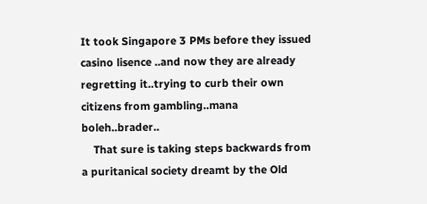It took Singapore 3 PMs before they issued casino lisence ..and now they are already regretting it..trying to curb their own citizens from gambling..mana boleh..brader..
    That sure is taking steps backwards from a puritanical society dreamt by the Old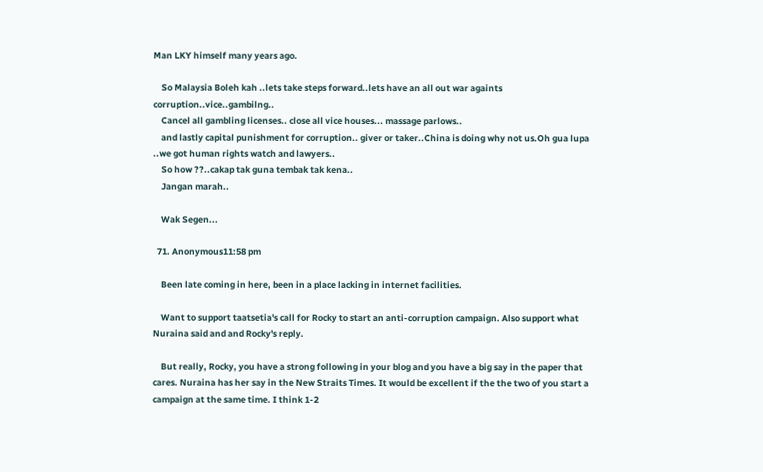Man LKY himself many years ago.

    So Malaysia Boleh kah ..lets take steps forward..lets have an all out war againts corruption..vice..gambilng..
    Cancel all gambling licenses.. close all vice houses... massage parlows..
    and lastly capital punishment for corruption.. giver or taker..China is doing why not us.Oh gua lupa ..we got human rights watch and lawyers..
    So how ??..cakap tak guna tembak tak kena..
    Jangan marah..

    Wak Segen...

  71. Anonymous11:58 pm

    Been late coming in here, been in a place lacking in internet facilities.

    Want to support taatsetia's call for Rocky to start an anti-corruption campaign. Also support what Nuraina said and and Rocky's reply.

    But really, Rocky, you have a strong following in your blog and you have a big say in the paper that cares. Nuraina has her say in the New Straits Times. It would be excellent if the the two of you start a campaign at the same time. I think 1-2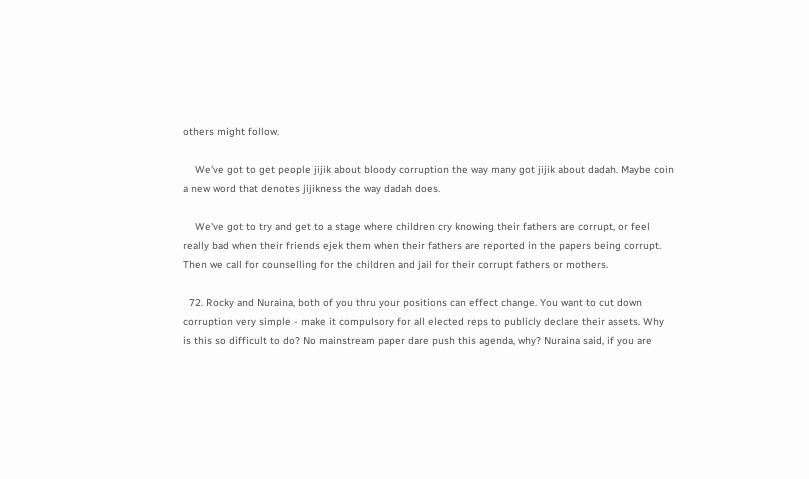others might follow.

    We've got to get people jijik about bloody corruption the way many got jijik about dadah. Maybe coin a new word that denotes jijikness the way dadah does.

    We've got to try and get to a stage where children cry knowing their fathers are corrupt, or feel really bad when their friends ejek them when their fathers are reported in the papers being corrupt. Then we call for counselling for the children and jail for their corrupt fathers or mothers.

  72. Rocky and Nuraina, both of you thru your positions can effect change. You want to cut down corruption very simple - make it compulsory for all elected reps to publicly declare their assets. Why is this so difficult to do? No mainstream paper dare push this agenda, why? Nuraina said, if you are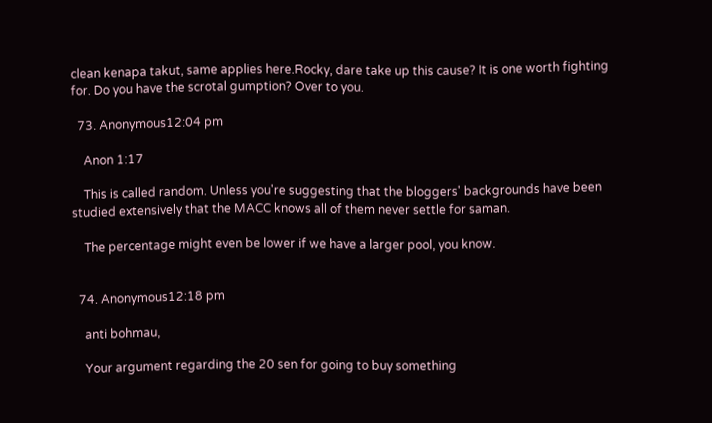clean kenapa takut, same applies here.Rocky, dare take up this cause? It is one worth fighting for. Do you have the scrotal gumption? Over to you.

  73. Anonymous12:04 pm

    Anon 1:17

    This is called random. Unless you're suggesting that the bloggers' backgrounds have been studied extensively that the MACC knows all of them never settle for saman.

    The percentage might even be lower if we have a larger pool, you know.


  74. Anonymous12:18 pm

    anti bohmau,

    Your argument regarding the 20 sen for going to buy something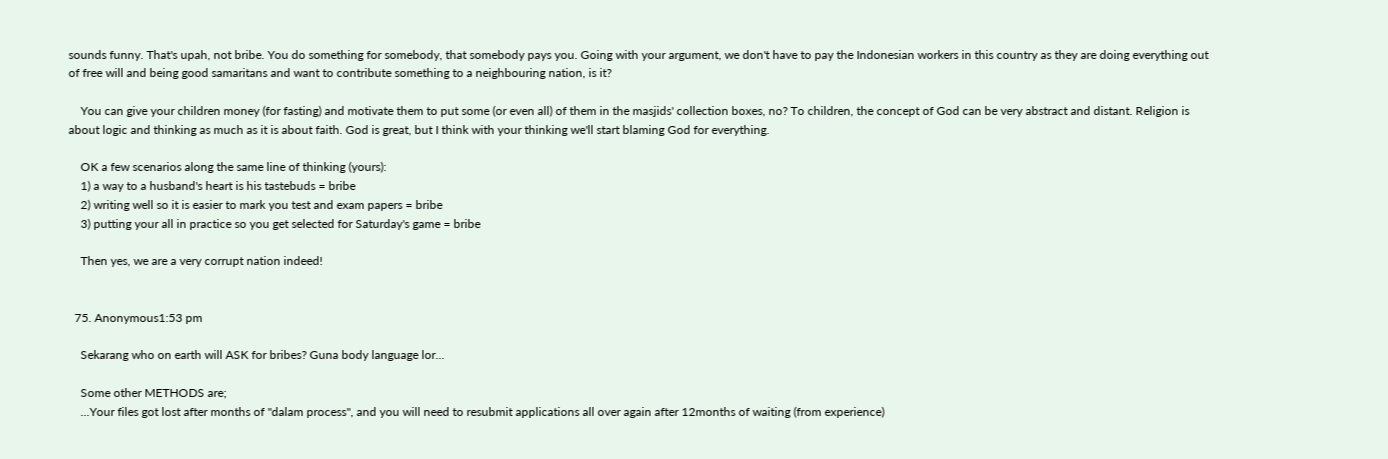sounds funny. That's upah, not bribe. You do something for somebody, that somebody pays you. Going with your argument, we don't have to pay the Indonesian workers in this country as they are doing everything out of free will and being good samaritans and want to contribute something to a neighbouring nation, is it?

    You can give your children money (for fasting) and motivate them to put some (or even all) of them in the masjids' collection boxes, no? To children, the concept of God can be very abstract and distant. Religion is about logic and thinking as much as it is about faith. God is great, but I think with your thinking we'll start blaming God for everything.

    OK a few scenarios along the same line of thinking (yours):
    1) a way to a husband's heart is his tastebuds = bribe
    2) writing well so it is easier to mark you test and exam papers = bribe
    3) putting your all in practice so you get selected for Saturday's game = bribe

    Then yes, we are a very corrupt nation indeed!


  75. Anonymous1:53 pm

    Sekarang who on earth will ASK for bribes? Guna body language lor...

    Some other METHODS are;
    ...Your files got lost after months of "dalam process", and you will need to resubmit applications all over again after 12months of waiting (from experience)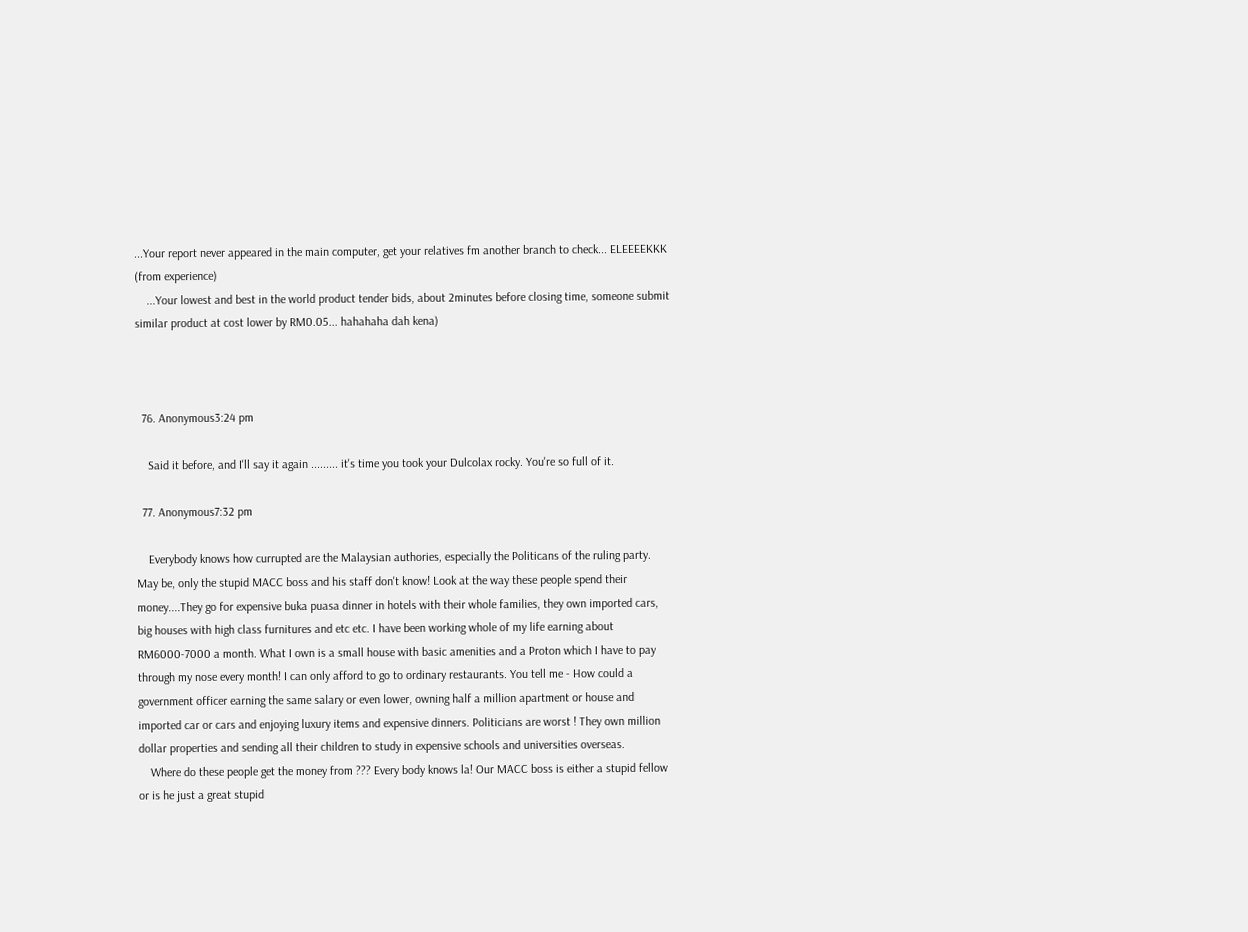...Your report never appeared in the main computer, get your relatives fm another branch to check... ELEEEEKKK (from experience)
    ...Your lowest and best in the world product tender bids, about 2minutes before closing time, someone submit similar product at cost lower by RM0.05... hahahaha dah kena)



  76. Anonymous3:24 pm

    Said it before, and I'll say it again ......... it's time you took your Dulcolax rocky. You're so full of it.

  77. Anonymous7:32 pm

    Everybody knows how currupted are the Malaysian authories, especially the Politicans of the ruling party. May be, only the stupid MACC boss and his staff don't know! Look at the way these people spend their money....They go for expensive buka puasa dinner in hotels with their whole families, they own imported cars, big houses with high class furnitures and etc etc. I have been working whole of my life earning about RM6000-7000 a month. What I own is a small house with basic amenities and a Proton which I have to pay through my nose every month! I can only afford to go to ordinary restaurants. You tell me - How could a government officer earning the same salary or even lower, owning half a million apartment or house and imported car or cars and enjoying luxury items and expensive dinners. Politicians are worst ! They own million dollar properties and sending all their children to study in expensive schools and universities overseas.
    Where do these people get the money from ??? Every body knows la! Our MACC boss is either a stupid fellow or is he just a great stupid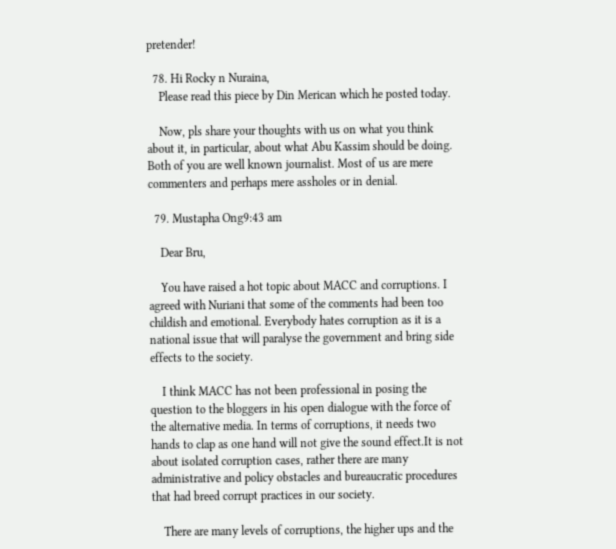pretender!

  78. Hi Rocky n Nuraina,
    Please read this piece by Din Merican which he posted today.

    Now, pls share your thoughts with us on what you think about it, in particular, about what Abu Kassim should be doing. Both of you are well known journalist. Most of us are mere commenters and perhaps mere assholes or in denial.

  79. Mustapha Ong9:43 am

    Dear Bru,

    You have raised a hot topic about MACC and corruptions. I agreed with Nuriani that some of the comments had been too childish and emotional. Everybody hates corruption as it is a national issue that will paralyse the government and bring side effects to the society.

    I think MACC has not been professional in posing the question to the bloggers in his open dialogue with the force of the alternative media. In terms of corruptions, it needs two hands to clap as one hand will not give the sound effect.It is not about isolated corruption cases, rather there are many administrative and policy obstacles and bureaucratic procedures that had breed corrupt practices in our society.

    There are many levels of corruptions, the higher ups and the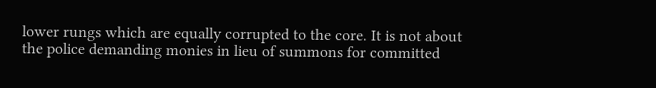lower rungs which are equally corrupted to the core. It is not about the police demanding monies in lieu of summons for committed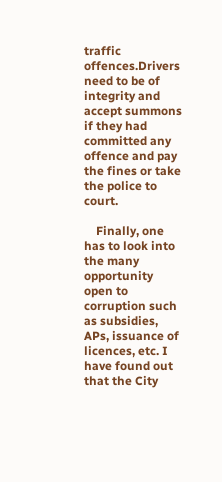traffic offences.Drivers need to be of integrity and accept summons if they had committed any offence and pay the fines or take the police to court.

    Finally, one has to look into the many opportunity open to corruption such as subsidies, APs, issuance of licences, etc. I have found out that the City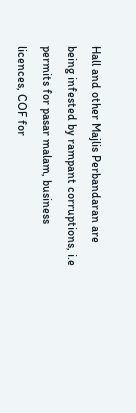Hall and other Majlis Perbandaran are being infested by rampant corruptions, i.e permits for pasar malam, business licences, COF for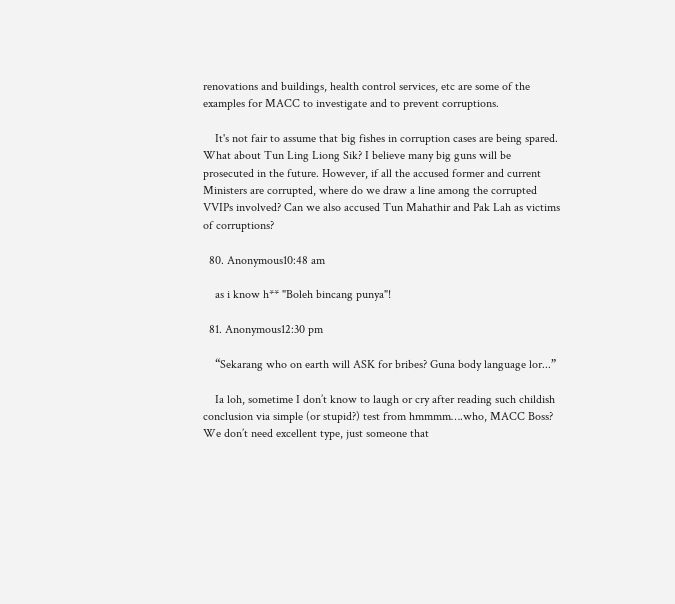renovations and buildings, health control services, etc are some of the examples for MACC to investigate and to prevent corruptions.

    It's not fair to assume that big fishes in corruption cases are being spared. What about Tun Ling Liong Sik? I believe many big guns will be prosecuted in the future. However, if all the accused former and current Ministers are corrupted, where do we draw a line among the corrupted VVIPs involved? Can we also accused Tun Mahathir and Pak Lah as victims of corruptions?

  80. Anonymous10:48 am

    as i know h** "Boleh bincang punya"!

  81. Anonymous12:30 pm

    “Sekarang who on earth will ASK for bribes? Guna body language lor...”

    Ia loh, sometime I don’t know to laugh or cry after reading such childish conclusion via simple (or stupid?) test from hmmmm….who, MACC Boss? We don’t need excellent type, just someone that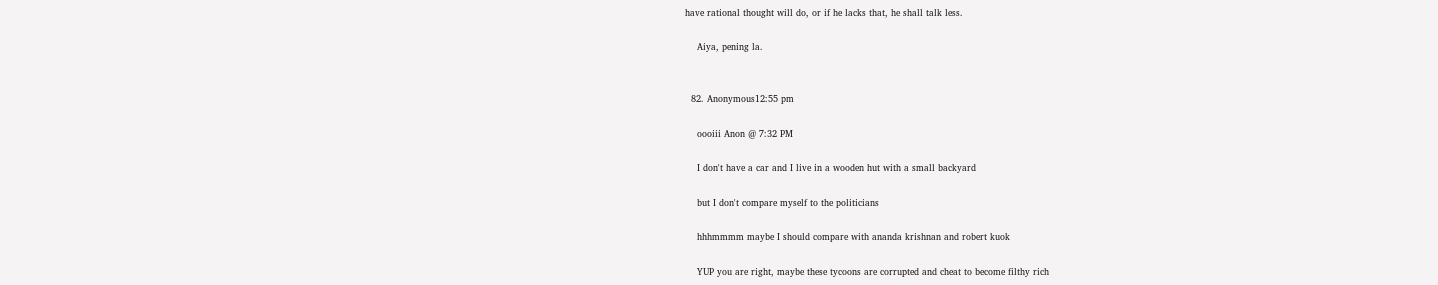have rational thought will do, or if he lacks that, he shall talk less.

    Aiya, pening la.


  82. Anonymous12:55 pm

    oooiii Anon @ 7:32 PM

    I don't have a car and I live in a wooden hut with a small backyard

    but I don't compare myself to the politicians

    hhhmmmm maybe I should compare with ananda krishnan and robert kuok

    YUP you are right, maybe these tycoons are corrupted and cheat to become filthy rich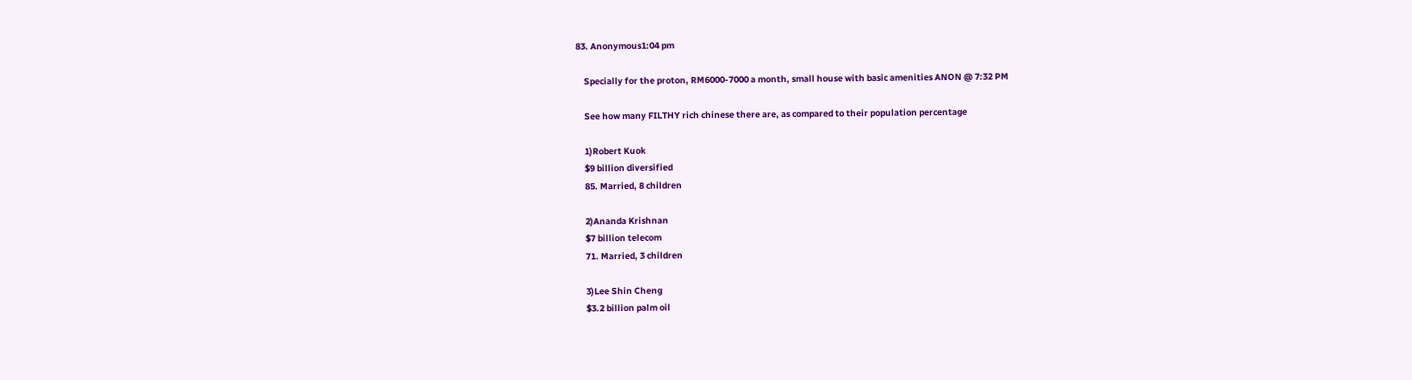83. Anonymous1:04 pm

    Specially for the proton, RM6000-7000 a month, small house with basic amenities ANON @ 7:32 PM

    See how many FILTHY rich chinese there are, as compared to their population percentage

    1)Robert Kuok
    $9 billion diversified
    85. Married, 8 children

    2)Ananda Krishnan
    $7 billion telecom
    71. Married, 3 children

    3)Lee Shin Cheng
    $3.2 billion palm oil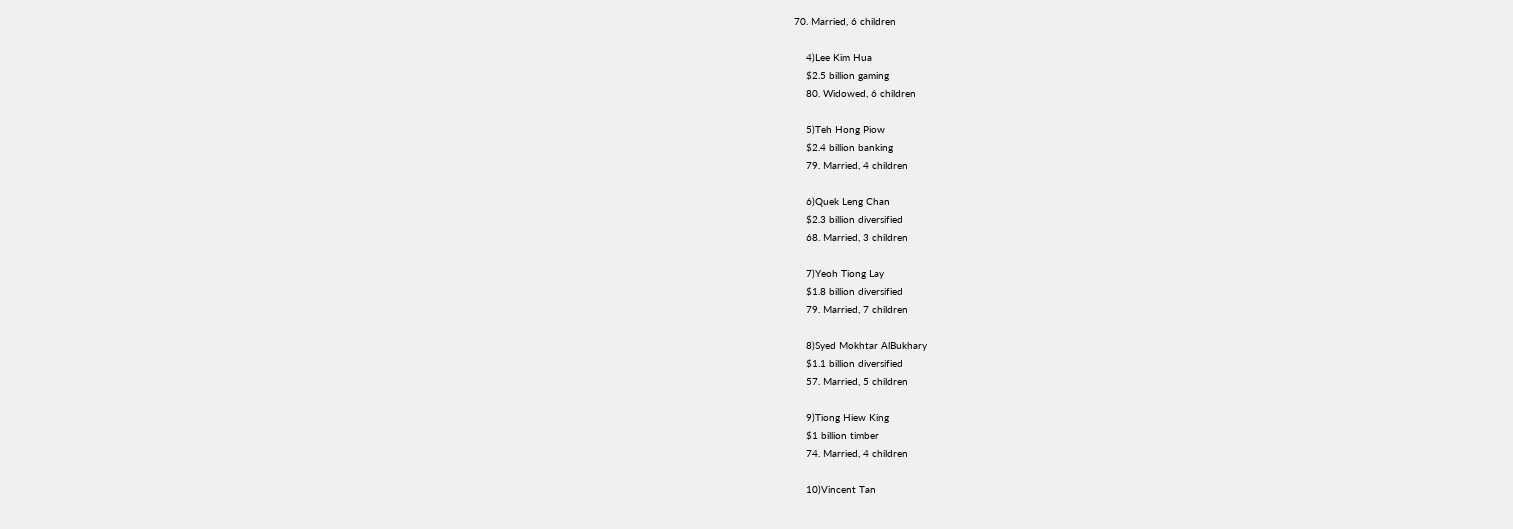70. Married, 6 children

    4)Lee Kim Hua
    $2.5 billion gaming
    80. Widowed, 6 children

    5)Teh Hong Piow
    $2.4 billion banking
    79. Married, 4 children

    6)Quek Leng Chan
    $2.3 billion diversified
    68. Married, 3 children

    7)Yeoh Tiong Lay
    $1.8 billion diversified
    79. Married, 7 children

    8)Syed Mokhtar AlBukhary
    $1.1 billion diversified
    57. Married, 5 children

    9)Tiong Hiew King
    $1 billion timber
    74. Married, 4 children

    10)Vincent Tan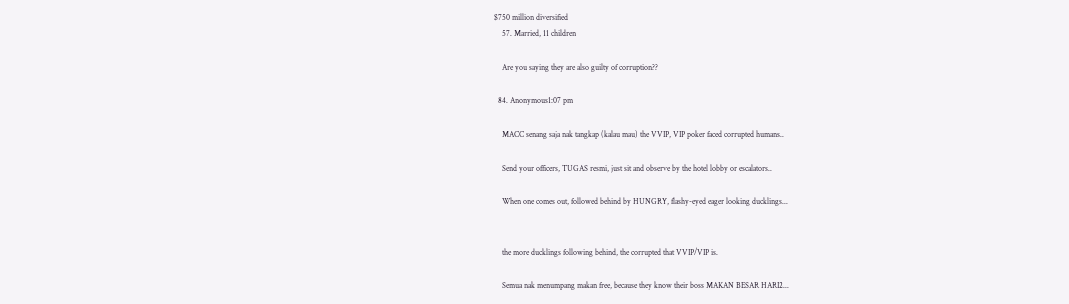$750 million diversified
    57. Married, 11 children

    Are you saying they are also guilty of corruption??

  84. Anonymous1:07 pm

    MACC senang saja nak tangkap (kalau mau) the VVIP, VIP poker faced corrupted humans..

    Send your officers, TUGAS resmi, just sit and observe by the hotel lobby or escalators..

    When one comes out, followed behind by HUNGRY, flashy-eyed eager looking ducklings...


    the more ducklings following behind, the corrupted that VVIP/VIP is.

    Semua nak menumpang makan free, because they know their boss MAKAN BESAR HARI2...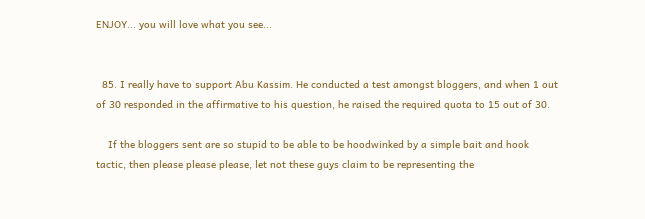ENJOY... you will love what you see...


  85. I really have to support Abu Kassim. He conducted a test amongst bloggers, and when 1 out of 30 responded in the affirmative to his question, he raised the required quota to 15 out of 30.

    If the bloggers sent are so stupid to be able to be hoodwinked by a simple bait and hook tactic, then please please please, let not these guys claim to be representing the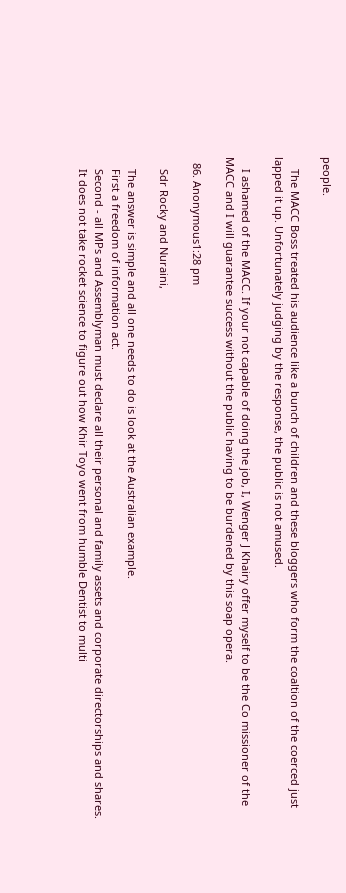people.

    The MACC Boss treated his audience like a bunch of children and these bloggers who form the coaltion of the coerced just lapped it up. Unfortunately judging by the response, the public is not amused.

    I ashamed of the MACC. If your not capable of doing the job, I, Wenger J Khairy offer myself to be the Co missioner of the MACC and I will guarantee success without the public having to be burdened by this soap opera.

  86. Anonymous1:28 pm

    Sdr Rocky and Nuraini,

    The answer is simple and all one needs to do is look at the Australian example.
    First a freedom of information act.
    Second - all MPs and Assemblyman must declare all their personal and family assets and corporate directorships and shares.
    It does not take rocket science to figure out how Khir Toyo went from humble Dentist to multi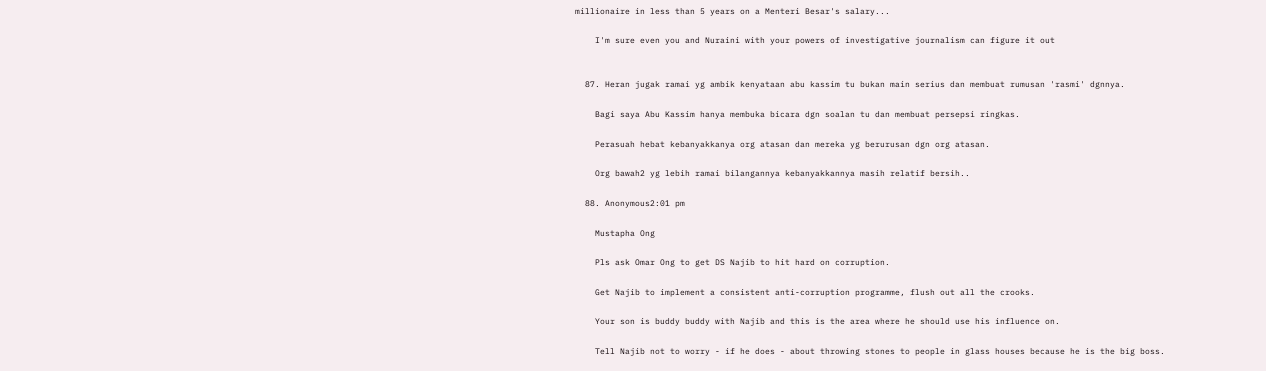millionaire in less than 5 years on a Menteri Besar's salary...

    I'm sure even you and Nuraini with your powers of investigative journalism can figure it out


  87. Heran jugak ramai yg ambik kenyataan abu kassim tu bukan main serius dan membuat rumusan 'rasmi' dgnnya.

    Bagi saya Abu Kassim hanya membuka bicara dgn soalan tu dan membuat persepsi ringkas.

    Perasuah hebat kebanyakkanya org atasan dan mereka yg berurusan dgn org atasan.

    Org bawah2 yg lebih ramai bilangannya kebanyakkannya masih relatif bersih..

  88. Anonymous2:01 pm

    Mustapha Ong

    Pls ask Omar Ong to get DS Najib to hit hard on corruption.

    Get Najib to implement a consistent anti-corruption programme, flush out all the crooks.

    Your son is buddy buddy with Najib and this is the area where he should use his influence on.

    Tell Najib not to worry - if he does - about throwing stones to people in glass houses because he is the big boss.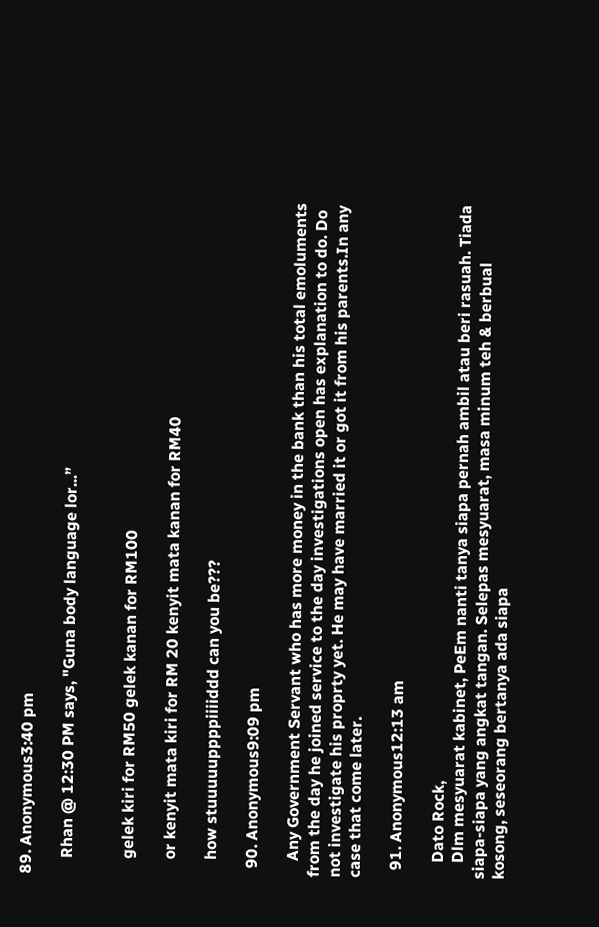89. Anonymous3:40 pm

    Rhan @ 12:30 PM says, "Guna body language lor...”


    gelek kiri for RM50 gelek kanan for RM100

    or kenyit mata kiri for RM 20 kenyit mata kanan for RM40

    how stuuuuuppppiiiiddd can you be???

  90. Anonymous9:09 pm

    Any Government Servant who has more money in the bank than his total emoluments from the day he joined service to the day investigations open has explanation to do. Do not investigate his proprty yet. He may have married it or got it from his parents.In any case that come later.

  91. Anonymous12:13 am

    Dato Rock,
    Dlm mesyuarat kabinet, PeEm nanti tanya siapa pernah ambil atau beri rasuah. Tiada siapa-siapa yang angkat tangan. Selepas mesyuarat, masa minum teh & berbual kosong, seseorang bertanya ada siapa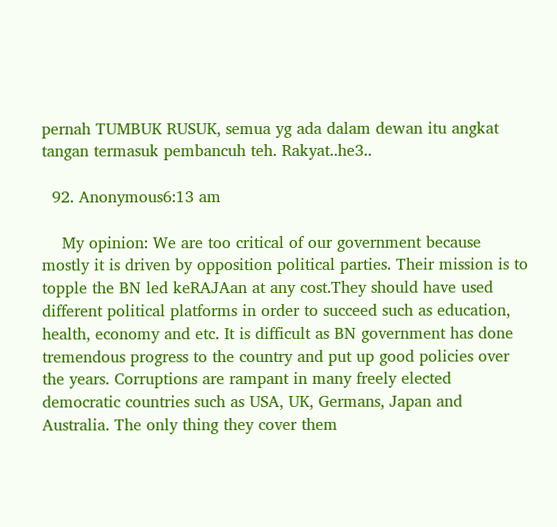pernah TUMBUK RUSUK, semua yg ada dalam dewan itu angkat tangan termasuk pembancuh teh. Rakyat..he3..

  92. Anonymous6:13 am

    My opinion: We are too critical of our government because mostly it is driven by opposition political parties. Their mission is to topple the BN led keRAJAan at any cost.They should have used different political platforms in order to succeed such as education, health, economy and etc. It is difficult as BN government has done tremendous progress to the country and put up good policies over the years. Corruptions are rampant in many freely elected democratic countries such as USA, UK, Germans, Japan and Australia. The only thing they cover them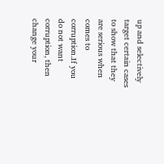up and selectively target certain cases to show that they are serious when comes to corruption.If you do not want corruption, then change your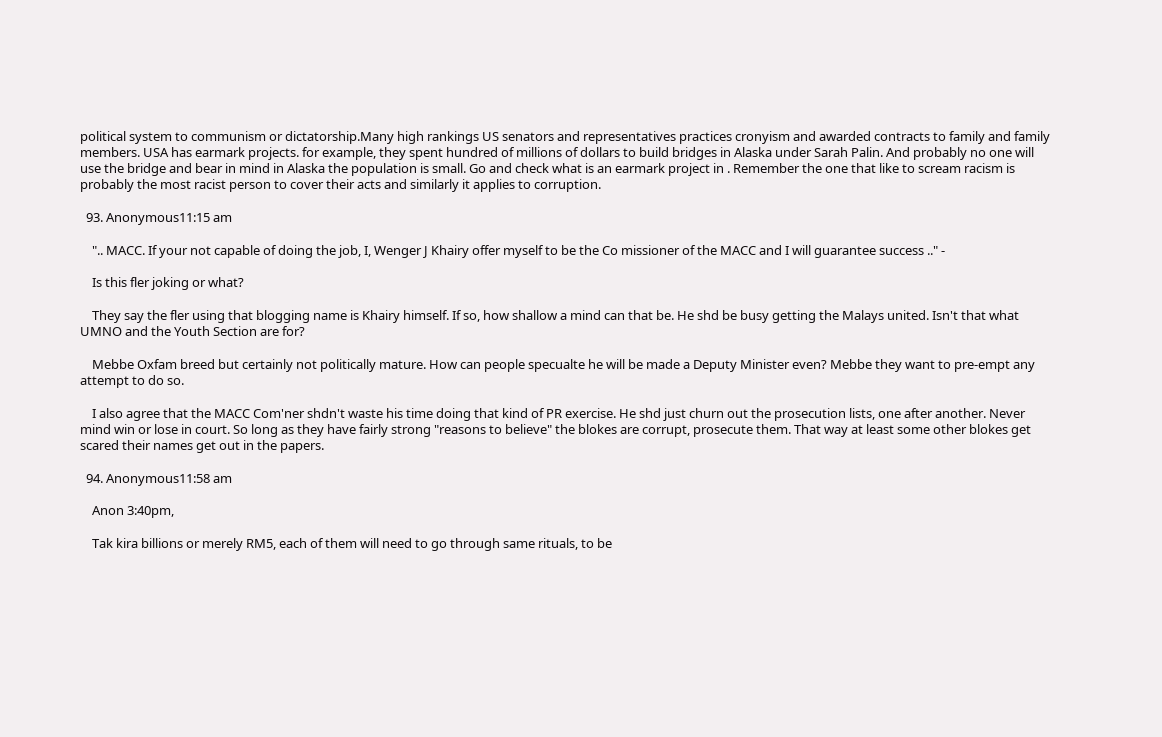political system to communism or dictatorship.Many high rankings US senators and representatives practices cronyism and awarded contracts to family and family members. USA has earmark projects. for example, they spent hundred of millions of dollars to build bridges in Alaska under Sarah Palin. And probably no one will use the bridge and bear in mind in Alaska the population is small. Go and check what is an earmark project in . Remember the one that like to scream racism is probably the most racist person to cover their acts and similarly it applies to corruption.

  93. Anonymous11:15 am

    ".. MACC. If your not capable of doing the job, I, Wenger J Khairy offer myself to be the Co missioner of the MACC and I will guarantee success .." -

    Is this fler joking or what?

    They say the fler using that blogging name is Khairy himself. If so, how shallow a mind can that be. He shd be busy getting the Malays united. Isn't that what UMNO and the Youth Section are for?

    Mebbe Oxfam breed but certainly not politically mature. How can people specualte he will be made a Deputy Minister even? Mebbe they want to pre-empt any attempt to do so.

    I also agree that the MACC Com'ner shdn't waste his time doing that kind of PR exercise. He shd just churn out the prosecution lists, one after another. Never mind win or lose in court. So long as they have fairly strong "reasons to believe" the blokes are corrupt, prosecute them. That way at least some other blokes get scared their names get out in the papers.

  94. Anonymous11:58 am

    Anon 3:40pm,

    Tak kira billions or merely RM5, each of them will need to go through same rituals, to be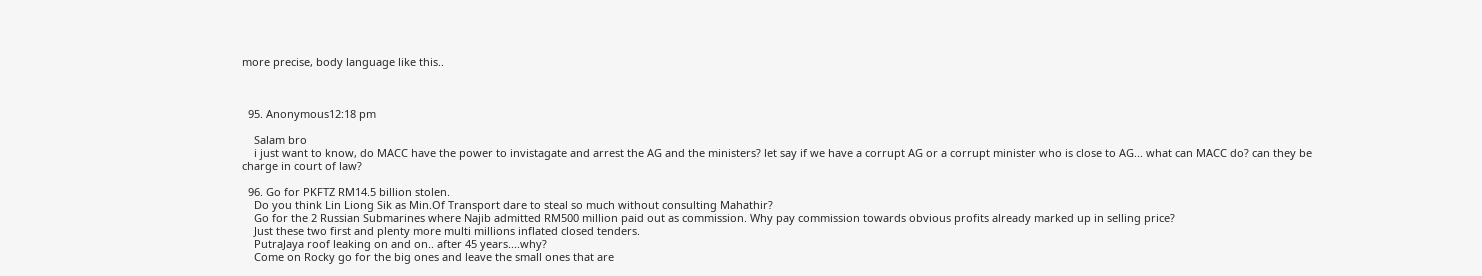more precise, body language like this..



  95. Anonymous12:18 pm

    Salam bro
    i just want to know, do MACC have the power to invistagate and arrest the AG and the ministers? let say if we have a corrupt AG or a corrupt minister who is close to AG... what can MACC do? can they be charge in court of law?

  96. Go for PKFTZ RM14.5 billion stolen.
    Do you think Lin Liong Sik as Min.Of Transport dare to steal so much without consulting Mahathir?
    Go for the 2 Russian Submarines where Najib admitted RM500 million paid out as commission. Why pay commission towards obvious profits already marked up in selling price?
    Just these two first and plenty more multi millions inflated closed tenders.
    PutraJaya roof leaking on and on.. after 45 years....why?
    Come on Rocky go for the big ones and leave the small ones that are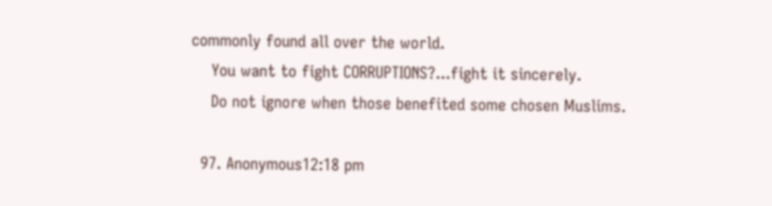commonly found all over the world.
    You want to fight CORRUPTIONS?...fight it sincerely.
    Do not ignore when those benefited some chosen Muslims.

  97. Anonymous12:18 pm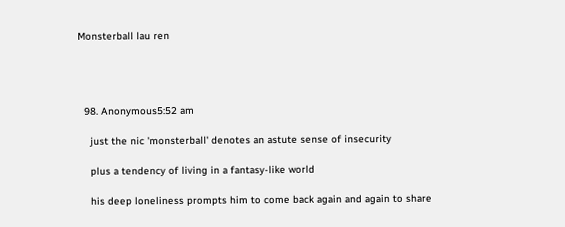Monsterball lau ren




  98. Anonymous5:52 am

    just the nic 'monsterball' denotes an astute sense of insecurity

    plus a tendency of living in a fantasy-like world

    his deep loneliness prompts him to come back again and again to share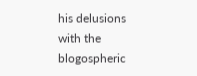his delusions with the blogospheric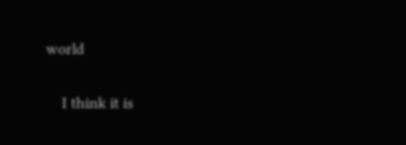world

    I think it is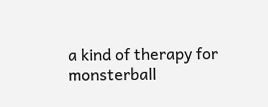a kind of therapy for monsterball